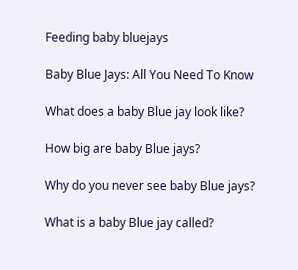Feeding baby bluejays

Baby Blue Jays: All You Need To Know

What does a baby Blue jay look like?

How big are baby Blue jays?

Why do you never see baby Blue jays?

What is a baby Blue jay called?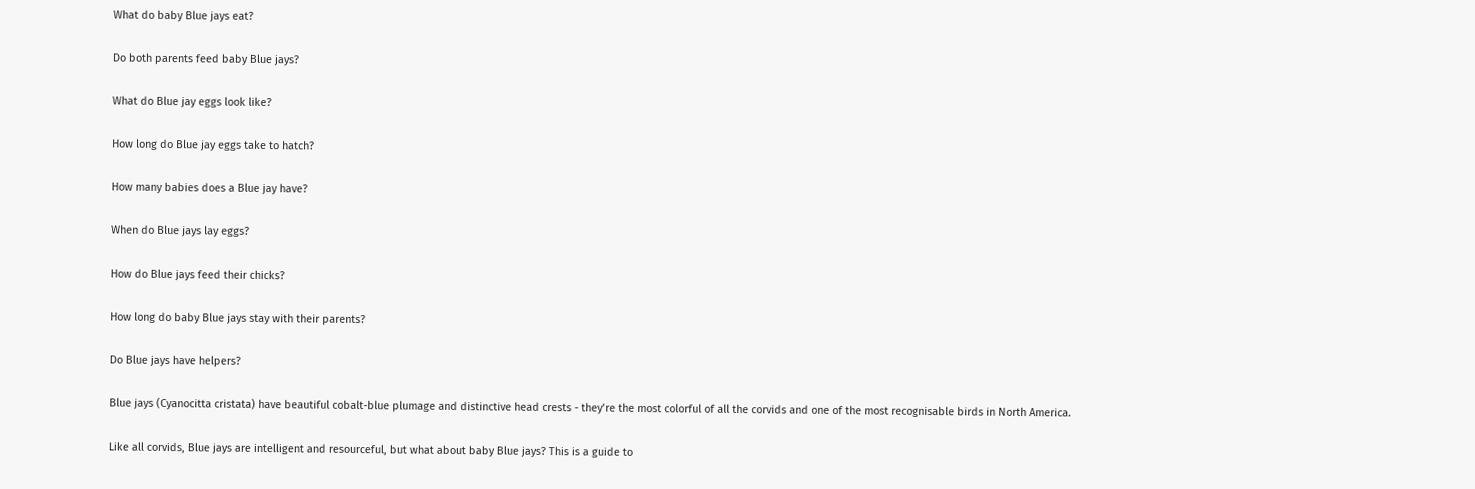What do baby Blue jays eat?

Do both parents feed baby Blue jays?

What do Blue jay eggs look like?

How long do Blue jay eggs take to hatch?

How many babies does a Blue jay have?

When do Blue jays lay eggs?

How do Blue jays feed their chicks?

How long do baby Blue jays stay with their parents?

Do Blue jays have helpers?

Blue jays (Cyanocitta cristata) have beautiful cobalt-blue plumage and distinctive head crests - they’re the most colorful of all the corvids and one of the most recognisable birds in North America.

Like all corvids, Blue jays are intelligent and resourceful, but what about baby Blue jays? This is a guide to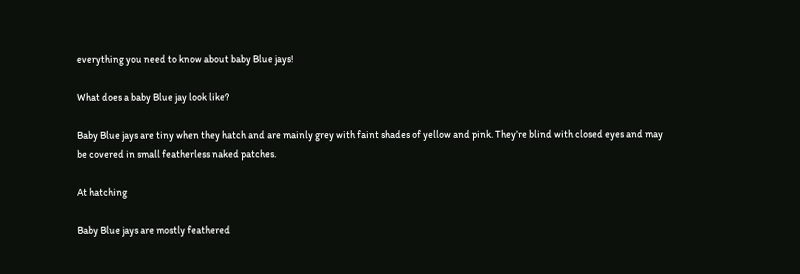everything you need to know about baby Blue jays!

What does a baby Blue jay look like?

Baby Blue jays are tiny when they hatch and are mainly grey with faint shades of yellow and pink. They’re blind with closed eyes and may be covered in small featherless naked patches.

At hatching

Baby Blue jays are mostly feathered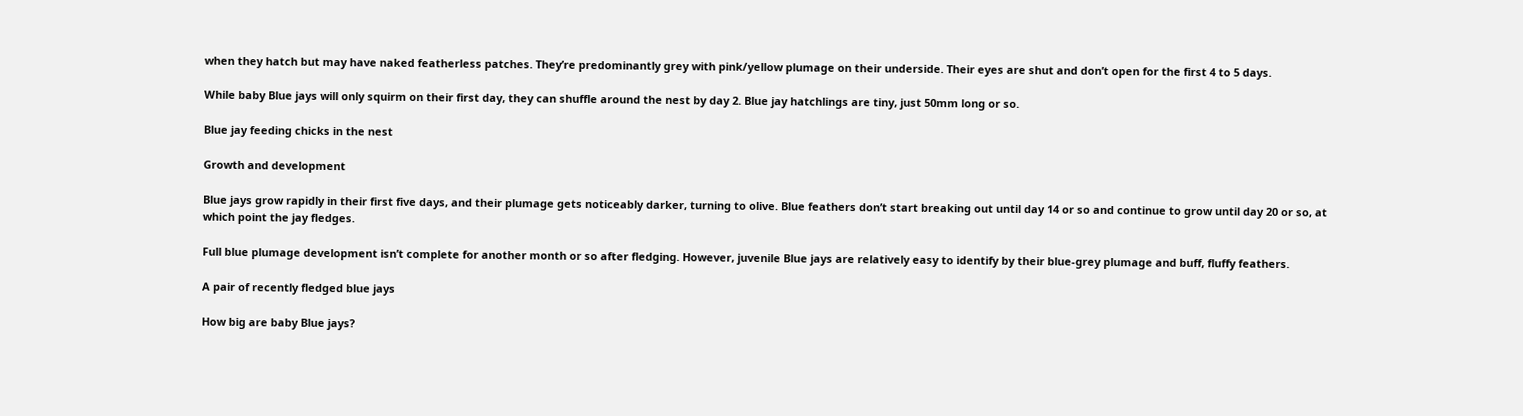when they hatch but may have naked featherless patches. They’re predominantly grey with pink/yellow plumage on their underside. Their eyes are shut and don’t open for the first 4 to 5 days.

While baby Blue jays will only squirm on their first day, they can shuffle around the nest by day 2. Blue jay hatchlings are tiny, just 50mm long or so.

Blue jay feeding chicks in the nest

Growth and development

Blue jays grow rapidly in their first five days, and their plumage gets noticeably darker, turning to olive. Blue feathers don’t start breaking out until day 14 or so and continue to grow until day 20 or so, at which point the jay fledges.

Full blue plumage development isn’t complete for another month or so after fledging. However, juvenile Blue jays are relatively easy to identify by their blue-grey plumage and buff, fluffy feathers.

A pair of recently fledged blue jays

How big are baby Blue jays?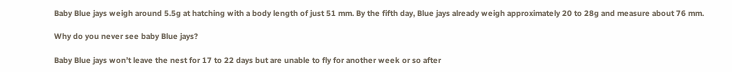Baby Blue jays weigh around 5.5g at hatching with a body length of just 51 mm. By the fifth day, Blue jays already weigh approximately 20 to 28g and measure about 76 mm.

Why do you never see baby Blue jays?

Baby Blue jays won’t leave the nest for 17 to 22 days but are unable to fly for another week or so after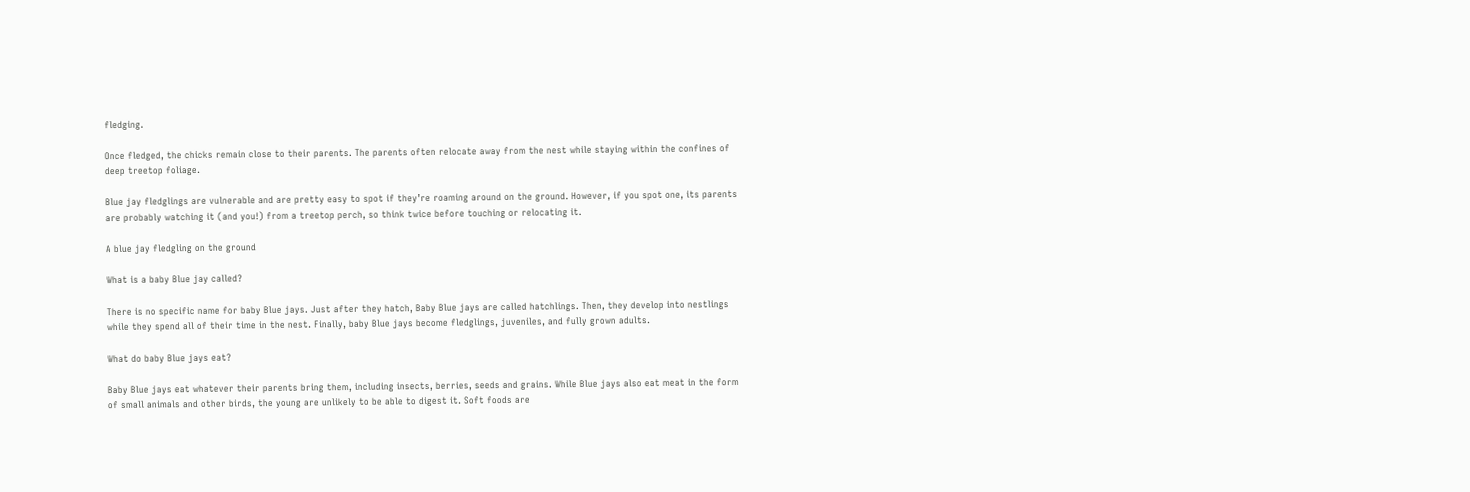fledging.

Once fledged, the chicks remain close to their parents. The parents often relocate away from the nest while staying within the confines of deep treetop foliage.

Blue jay fledglings are vulnerable and are pretty easy to spot if they’re roaming around on the ground. However, if you spot one, its parents are probably watching it (and you!) from a treetop perch, so think twice before touching or relocating it.

A blue jay fledgling on the ground

What is a baby Blue jay called?

There is no specific name for baby Blue jays. Just after they hatch, Baby Blue jays are called hatchlings. Then, they develop into nestlings while they spend all of their time in the nest. Finally, baby Blue jays become fledglings, juveniles, and fully grown adults.

What do baby Blue jays eat?

Baby Blue jays eat whatever their parents bring them, including insects, berries, seeds and grains. While Blue jays also eat meat in the form of small animals and other birds, the young are unlikely to be able to digest it. Soft foods are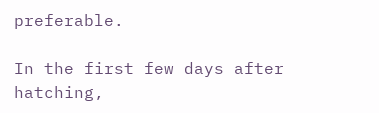preferable.

In the first few days after hatching,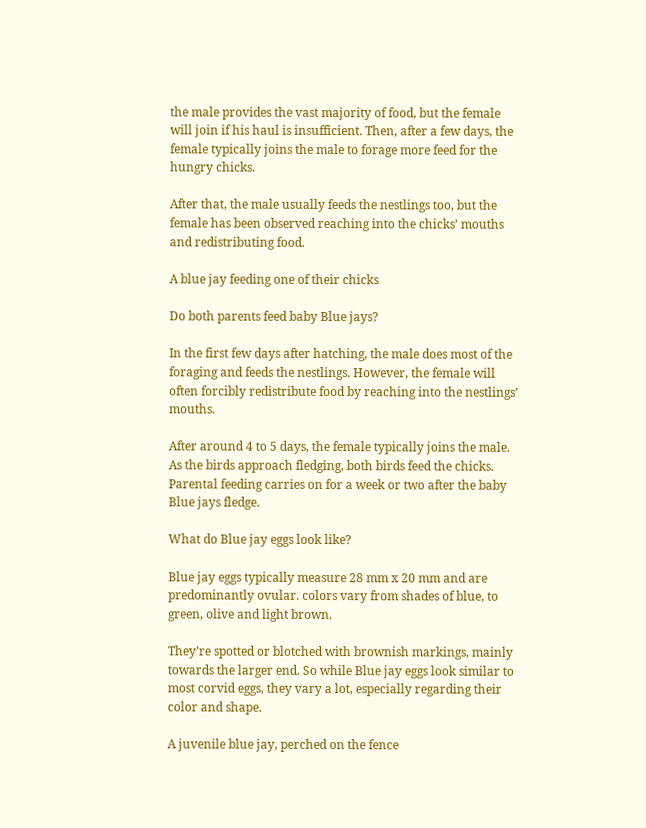the male provides the vast majority of food, but the female will join if his haul is insufficient. Then, after a few days, the female typically joins the male to forage more feed for the hungry chicks.

After that, the male usually feeds the nestlings too, but the female has been observed reaching into the chicks’ mouths and redistributing food.

A blue jay feeding one of their chicks

Do both parents feed baby Blue jays?

In the first few days after hatching, the male does most of the foraging and feeds the nestlings. However, the female will often forcibly redistribute food by reaching into the nestlings’ mouths.

After around 4 to 5 days, the female typically joins the male. As the birds approach fledging, both birds feed the chicks. Parental feeding carries on for a week or two after the baby Blue jays fledge.

What do Blue jay eggs look like?

Blue jay eggs typically measure 28 mm x 20 mm and are predominantly ovular. colors vary from shades of blue, to green, olive and light brown.

They’re spotted or blotched with brownish markings, mainly towards the larger end. So while Blue jay eggs look similar to most corvid eggs, they vary a lot, especially regarding their color and shape.

A juvenile blue jay, perched on the fence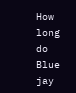How long do Blue jay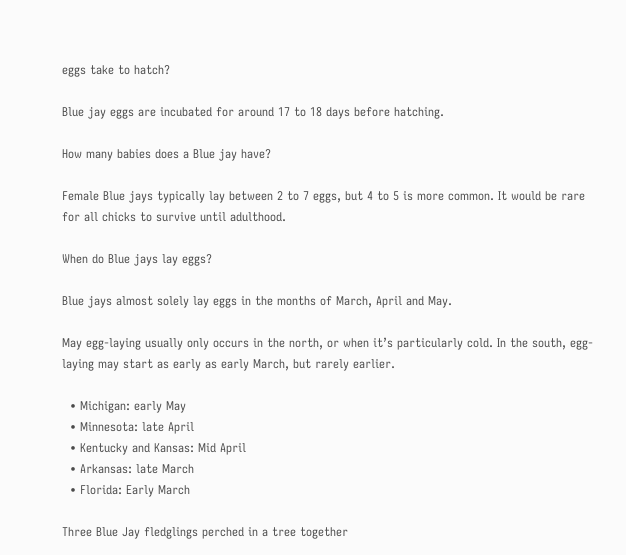eggs take to hatch?

Blue jay eggs are incubated for around 17 to 18 days before hatching.

How many babies does a Blue jay have?

Female Blue jays typically lay between 2 to 7 eggs, but 4 to 5 is more common. It would be rare for all chicks to survive until adulthood.

When do Blue jays lay eggs?

Blue jays almost solely lay eggs in the months of March, April and May.

May egg-laying usually only occurs in the north, or when it’s particularly cold. In the south, egg-laying may start as early as early March, but rarely earlier.

  • Michigan: early May
  • Minnesota: late April
  • Kentucky and Kansas: Mid April
  • Arkansas: late March
  • Florida: Early March

Three Blue Jay fledglings perched in a tree together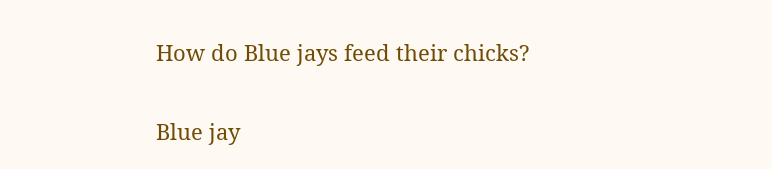How do Blue jays feed their chicks?

Blue jay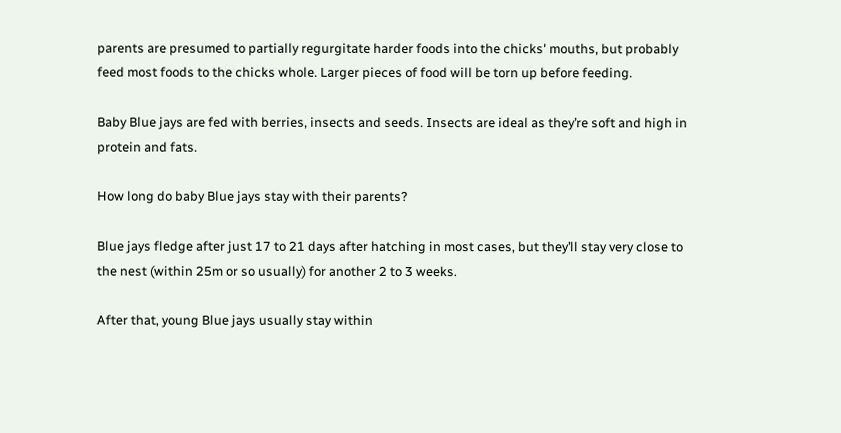parents are presumed to partially regurgitate harder foods into the chicks' mouths, but probably feed most foods to the chicks whole. Larger pieces of food will be torn up before feeding.

Baby Blue jays are fed with berries, insects and seeds. Insects are ideal as they’re soft and high in protein and fats.

How long do baby Blue jays stay with their parents?

Blue jays fledge after just 17 to 21 days after hatching in most cases, but they’ll stay very close to the nest (within 25m or so usually) for another 2 to 3 weeks.

After that, young Blue jays usually stay within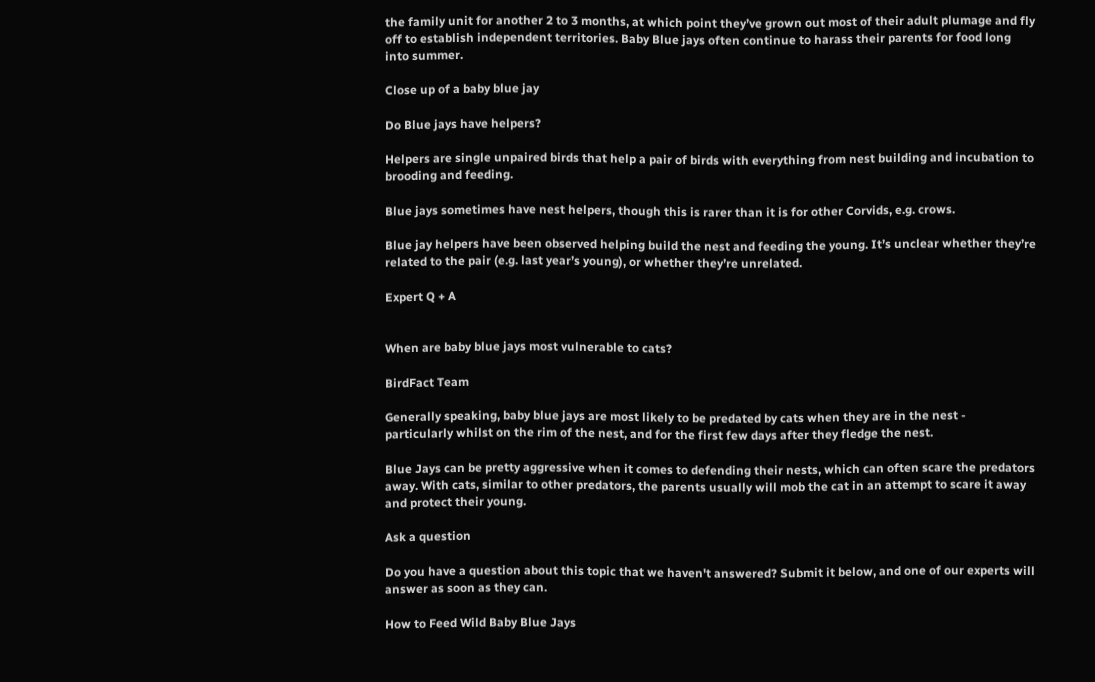the family unit for another 2 to 3 months, at which point they’ve grown out most of their adult plumage and fly off to establish independent territories. Baby Blue jays often continue to harass their parents for food long into summer.

Close up of a baby blue jay

Do Blue jays have helpers?

Helpers are single unpaired birds that help a pair of birds with everything from nest building and incubation to brooding and feeding.

Blue jays sometimes have nest helpers, though this is rarer than it is for other Corvids, e.g. crows.

Blue jay helpers have been observed helping build the nest and feeding the young. It’s unclear whether they’re related to the pair (e.g. last year’s young), or whether they’re unrelated.

Expert Q + A


When are baby blue jays most vulnerable to cats?

BirdFact Team

Generally speaking, baby blue jays are most likely to be predated by cats when they are in the nest - particularly whilst on the rim of the nest, and for the first few days after they fledge the nest.

Blue Jays can be pretty aggressive when it comes to defending their nests, which can often scare the predators away. With cats, similar to other predators, the parents usually will mob the cat in an attempt to scare it away and protect their young.

Ask a question

Do you have a question about this topic that we haven't answered? Submit it below, and one of our experts will answer as soon as they can.

How to Feed Wild Baby Blue Jays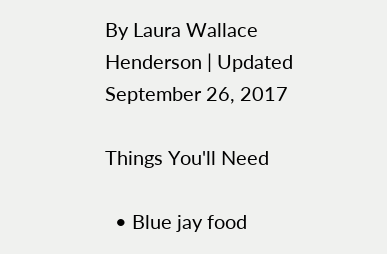By Laura Wallace Henderson | Updated September 26, 2017

Things You'll Need

  • Blue jay food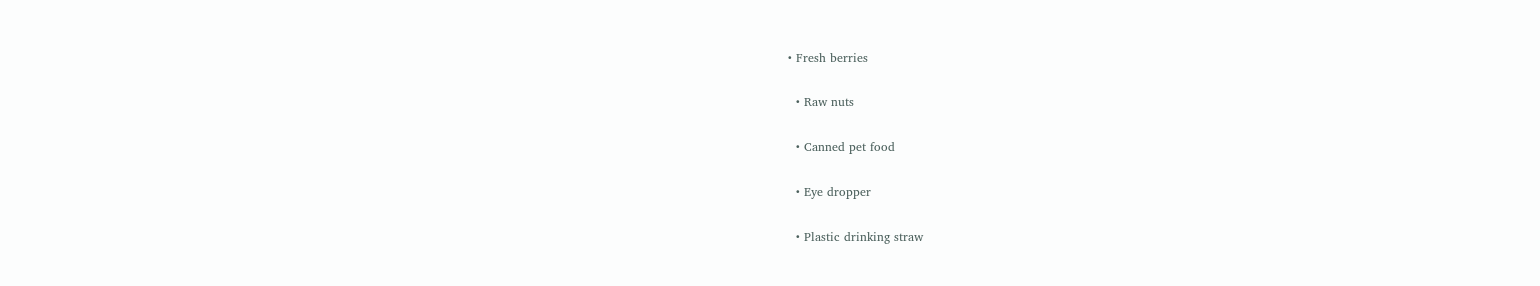• Fresh berries

  • Raw nuts

  • Canned pet food

  • Eye dropper

  • Plastic drinking straw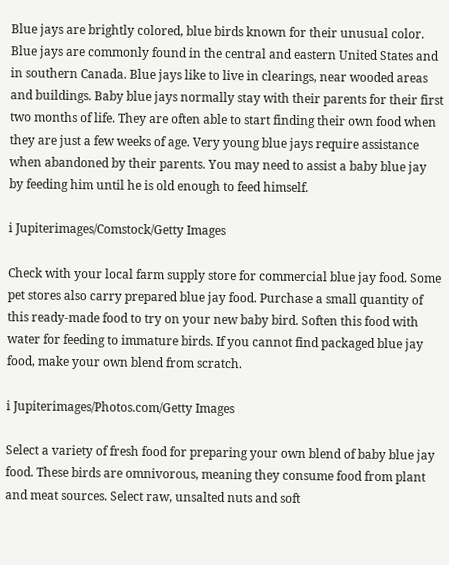Blue jays are brightly colored, blue birds known for their unusual color. Blue jays are commonly found in the central and eastern United States and in southern Canada. Blue jays like to live in clearings, near wooded areas and buildings. Baby blue jays normally stay with their parents for their first two months of life. They are often able to start finding their own food when they are just a few weeks of age. Very young blue jays require assistance when abandoned by their parents. You may need to assist a baby blue jay by feeding him until he is old enough to feed himself.

i Jupiterimages/Comstock/Getty Images

Check with your local farm supply store for commercial blue jay food. Some pet stores also carry prepared blue jay food. Purchase a small quantity of this ready-made food to try on your new baby bird. Soften this food with water for feeding to immature birds. If you cannot find packaged blue jay food, make your own blend from scratch.

i Jupiterimages/Photos.com/Getty Images

Select a variety of fresh food for preparing your own blend of baby blue jay food. These birds are omnivorous, meaning they consume food from plant and meat sources. Select raw, unsalted nuts and soft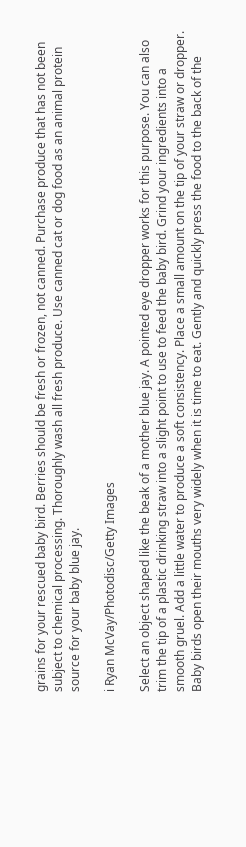grains for your rescued baby bird. Berries should be fresh or frozen, not canned. Purchase produce that has not been subject to chemical processing. Thoroughly wash all fresh produce. Use canned cat or dog food as an animal protein source for your baby blue jay.

i Ryan McVay/Photodisc/Getty Images

Select an object shaped like the beak of a mother blue jay. A pointed eye dropper works for this purpose. You can also trim the tip of a plastic drinking straw into a slight point to use to feed the baby bird. Grind your ingredients into a smooth gruel. Add a little water to produce a soft consistency. Place a small amount on the tip of your straw or dropper. Baby birds open their mouths very widely when it is time to eat. Gently and quickly press the food to the back of the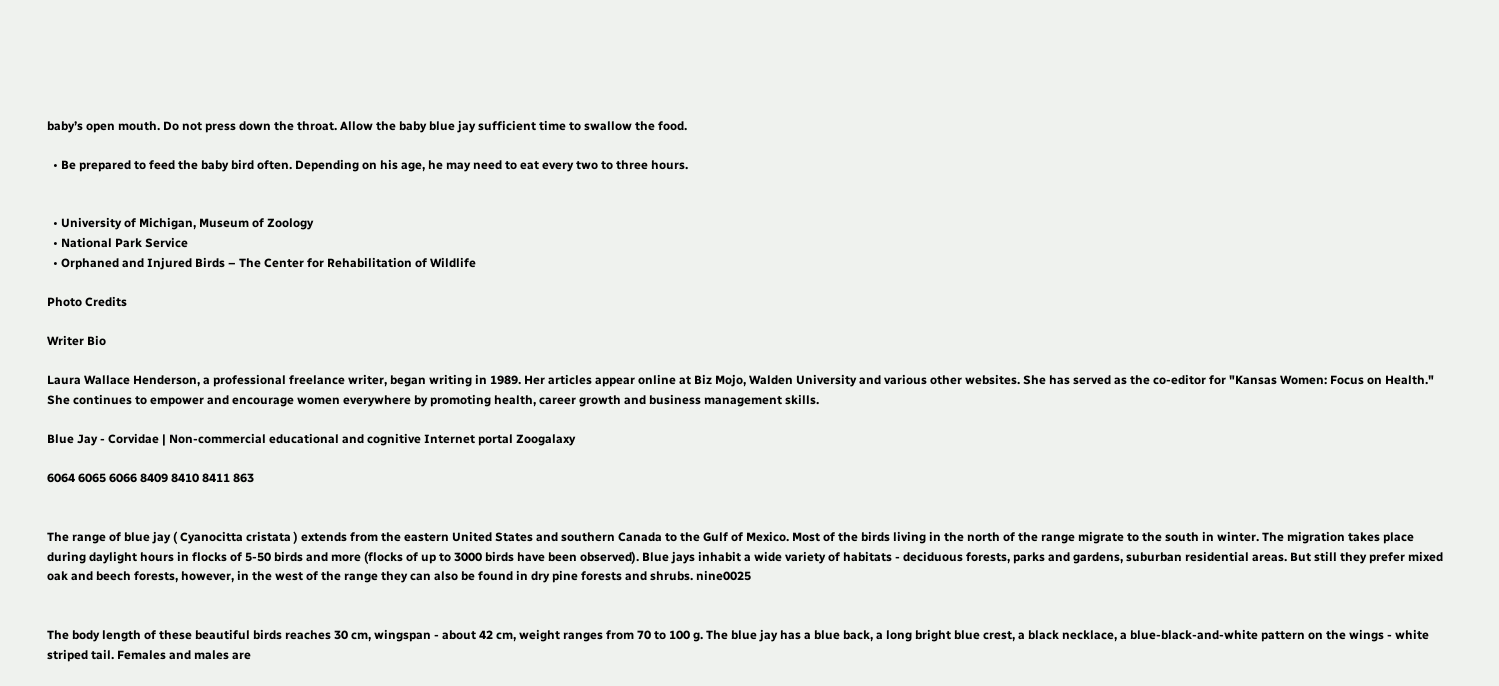baby’s open mouth. Do not press down the throat. Allow the baby blue jay sufficient time to swallow the food.

  • Be prepared to feed the baby bird often. Depending on his age, he may need to eat every two to three hours.


  • University of Michigan, Museum of Zoology
  • National Park Service
  • Orphaned and Injured Birds – The Center for Rehabilitation of Wildlife

Photo Credits

Writer Bio

Laura Wallace Henderson, a professional freelance writer, began writing in 1989. Her articles appear online at Biz Mojo, Walden University and various other websites. She has served as the co-editor for "Kansas Women: Focus on Health." She continues to empower and encourage women everywhere by promoting health, career growth and business management skills.

Blue Jay - Corvidae | Non-commercial educational and cognitive Internet portal Zoogalaxy

6064 6065 6066 8409 8410 8411 863


The range of blue jay ( Cyanocitta cristata ) extends from the eastern United States and southern Canada to the Gulf of Mexico. Most of the birds living in the north of the range migrate to the south in winter. The migration takes place during daylight hours in flocks of 5-50 birds and more (flocks of up to 3000 birds have been observed). Blue jays inhabit a wide variety of habitats - deciduous forests, parks and gardens, suburban residential areas. But still they prefer mixed oak and beech forests, however, in the west of the range they can also be found in dry pine forests and shrubs. nine0025


The body length of these beautiful birds reaches 30 cm, wingspan - about 42 cm, weight ranges from 70 to 100 g. The blue jay has a blue back, a long bright blue crest, a black necklace, a blue-black-and-white pattern on the wings - white striped tail. Females and males are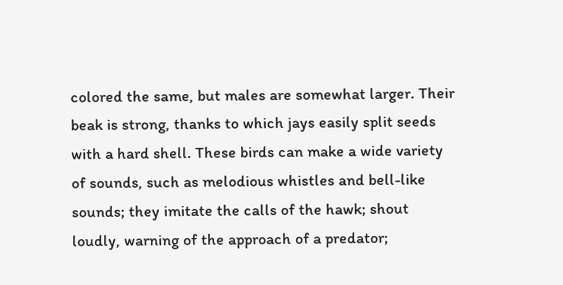colored the same, but males are somewhat larger. Their beak is strong, thanks to which jays easily split seeds with a hard shell. These birds can make a wide variety of sounds, such as melodious whistles and bell-like sounds; they imitate the calls of the hawk; shout loudly, warning of the approach of a predator;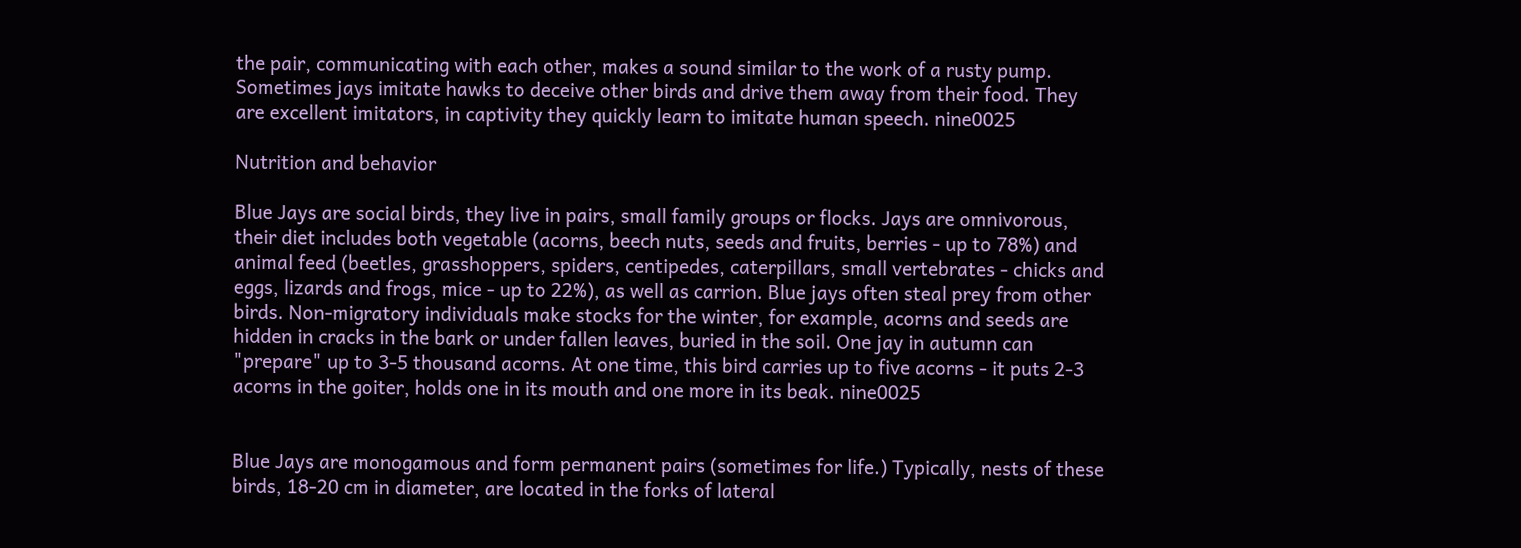the pair, communicating with each other, makes a sound similar to the work of a rusty pump. Sometimes jays imitate hawks to deceive other birds and drive them away from their food. They are excellent imitators, in captivity they quickly learn to imitate human speech. nine0025

Nutrition and behavior

Blue Jays are social birds, they live in pairs, small family groups or flocks. Jays are omnivorous, their diet includes both vegetable (acorns, beech nuts, seeds and fruits, berries - up to 78%) and animal feed (beetles, grasshoppers, spiders, centipedes, caterpillars, small vertebrates - chicks and eggs, lizards and frogs, mice - up to 22%), as well as carrion. Blue jays often steal prey from other birds. Non-migratory individuals make stocks for the winter, for example, acorns and seeds are hidden in cracks in the bark or under fallen leaves, buried in the soil. One jay in autumn can "prepare" up to 3-5 thousand acorns. At one time, this bird carries up to five acorns - it puts 2-3 acorns in the goiter, holds one in its mouth and one more in its beak. nine0025


Blue Jays are monogamous and form permanent pairs (sometimes for life.) Typically, nests of these birds, 18-20 cm in diameter, are located in the forks of lateral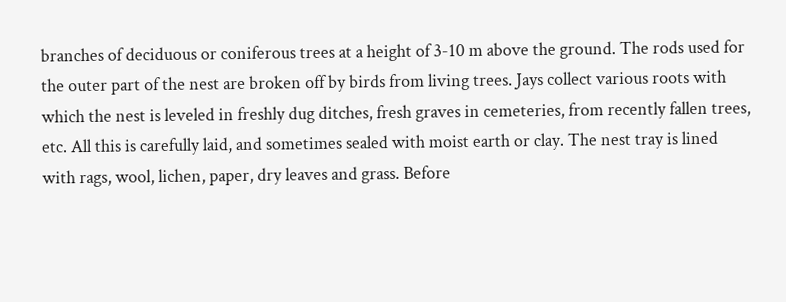branches of deciduous or coniferous trees at a height of 3-10 m above the ground. The rods used for the outer part of the nest are broken off by birds from living trees. Jays collect various roots with which the nest is leveled in freshly dug ditches, fresh graves in cemeteries, from recently fallen trees, etc. All this is carefully laid, and sometimes sealed with moist earth or clay. The nest tray is lined with rags, wool, lichen, paper, dry leaves and grass. Before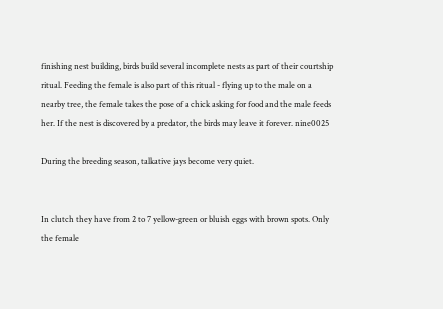finishing nest building, birds build several incomplete nests as part of their courtship ritual. Feeding the female is also part of this ritual - flying up to the male on a nearby tree, the female takes the pose of a chick asking for food and the male feeds her. If the nest is discovered by a predator, the birds may leave it forever. nine0025

During the breeding season, talkative jays become very quiet.


In clutch they have from 2 to 7 yellow-green or bluish eggs with brown spots. Only the female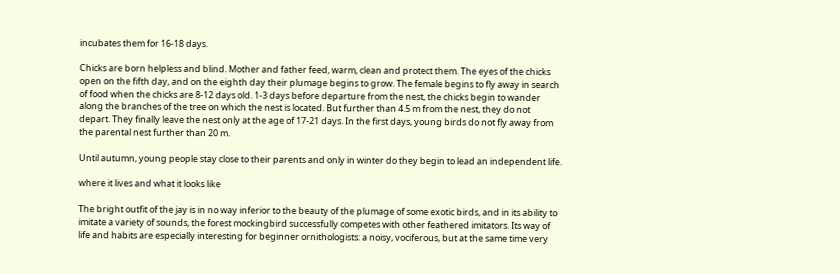incubates them for 16-18 days.

Chicks are born helpless and blind. Mother and father feed, warm, clean and protect them. The eyes of the chicks open on the fifth day, and on the eighth day their plumage begins to grow. The female begins to fly away in search of food when the chicks are 8-12 days old. 1-3 days before departure from the nest, the chicks begin to wander along the branches of the tree on which the nest is located. But further than 4.5 m from the nest, they do not depart. They finally leave the nest only at the age of 17-21 days. In the first days, young birds do not fly away from the parental nest further than 20 m.

Until autumn, young people stay close to their parents and only in winter do they begin to lead an independent life.

where it lives and what it looks like

The bright outfit of the jay is in no way inferior to the beauty of the plumage of some exotic birds, and in its ability to imitate a variety of sounds, the forest mockingbird successfully competes with other feathered imitators. Its way of life and habits are especially interesting for beginner ornithologists: a noisy, vociferous, but at the same time very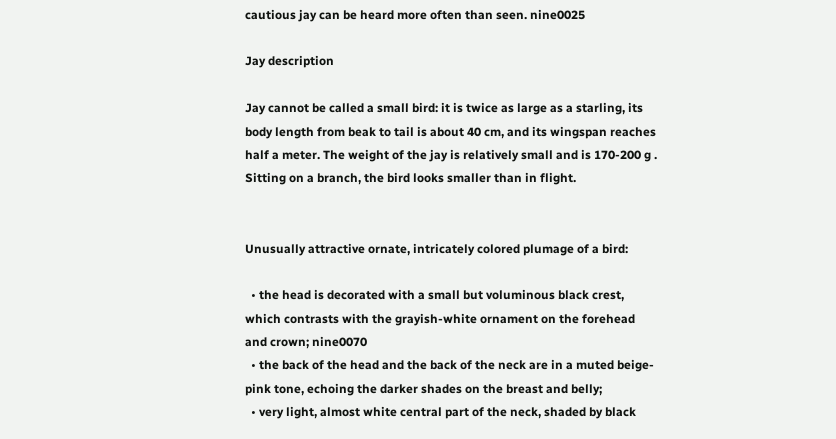cautious jay can be heard more often than seen. nine0025

Jay description

Jay cannot be called a small bird: it is twice as large as a starling, its body length from beak to tail is about 40 cm, and its wingspan reaches half a meter. The weight of the jay is relatively small and is 170-200 g . Sitting on a branch, the bird looks smaller than in flight.


Unusually attractive ornate, intricately colored plumage of a bird:

  • the head is decorated with a small but voluminous black crest, which contrasts with the grayish-white ornament on the forehead and crown; nine0070
  • the back of the head and the back of the neck are in a muted beige-pink tone, echoing the darker shades on the breast and belly;
  • very light, almost white central part of the neck, shaded by black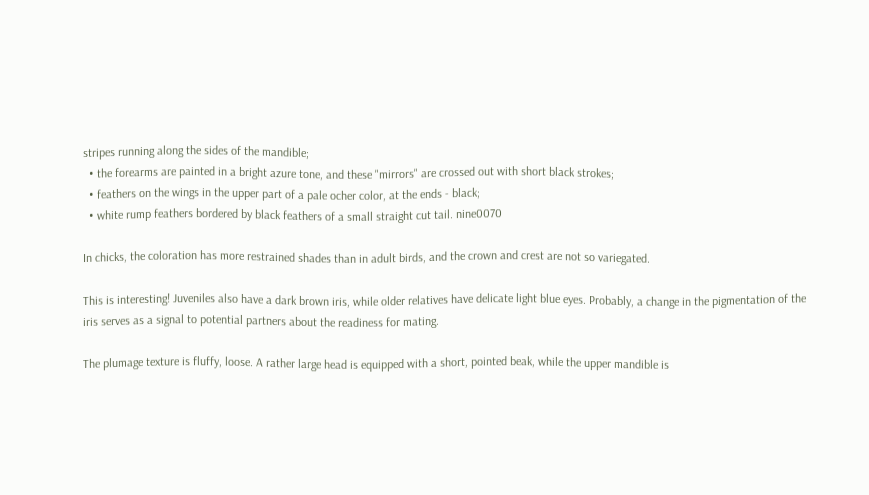stripes running along the sides of the mandible;
  • the forearms are painted in a bright azure tone, and these "mirrors" are crossed out with short black strokes;
  • feathers on the wings in the upper part of a pale ocher color, at the ends - black;
  • white rump feathers bordered by black feathers of a small straight cut tail. nine0070

In chicks, the coloration has more restrained shades than in adult birds, and the crown and crest are not so variegated.

This is interesting! Juveniles also have a dark brown iris, while older relatives have delicate light blue eyes. Probably, a change in the pigmentation of the iris serves as a signal to potential partners about the readiness for mating.

The plumage texture is fluffy, loose. A rather large head is equipped with a short, pointed beak, while the upper mandible is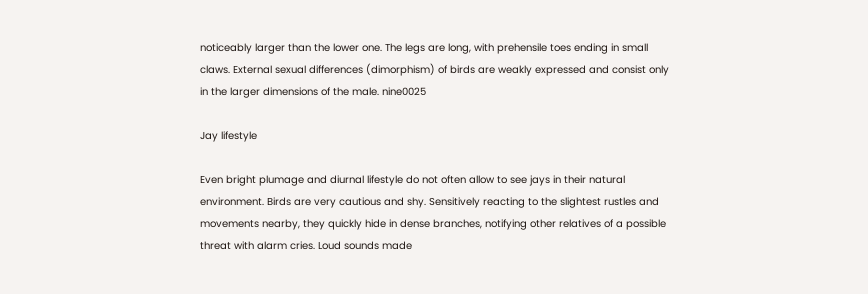noticeably larger than the lower one. The legs are long, with prehensile toes ending in small claws. External sexual differences (dimorphism) of birds are weakly expressed and consist only in the larger dimensions of the male. nine0025

Jay lifestyle

Even bright plumage and diurnal lifestyle do not often allow to see jays in their natural environment. Birds are very cautious and shy. Sensitively reacting to the slightest rustles and movements nearby, they quickly hide in dense branches, notifying other relatives of a possible threat with alarm cries. Loud sounds made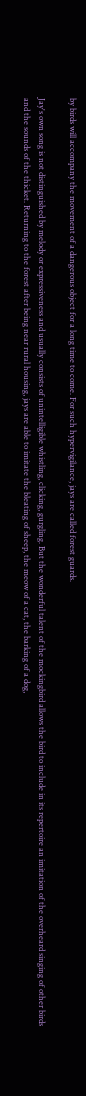by birds will accompany the movement of a dangerous object for a long time to come. For such hypervigilance, jays are called forest guards.

Jay's own song is not distinguished by melody or expressiveness and usually consists of unintelligible whistling, clicking, gurgling. But the wonderful talent of the mockingbird allows the bird to include in its repertoire an imitation of the overheard singing of other birds and the sounds of the thicket. Returning to the forest after being near rural housing, jays are able to imitate the bleating of sheep, the meow of a cat, the barking of a dog,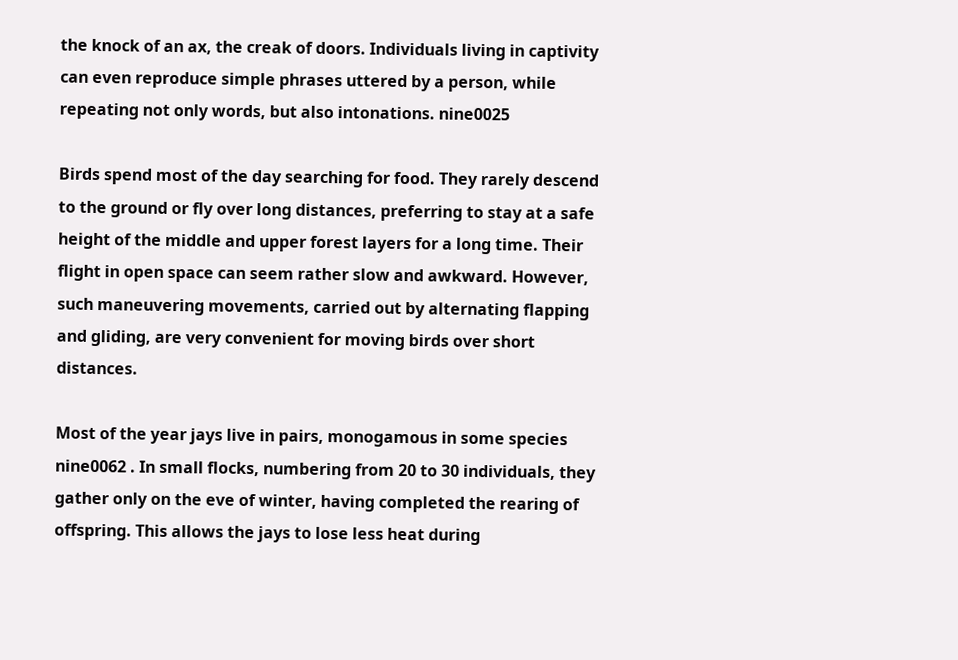the knock of an ax, the creak of doors. Individuals living in captivity can even reproduce simple phrases uttered by a person, while repeating not only words, but also intonations. nine0025

Birds spend most of the day searching for food. They rarely descend to the ground or fly over long distances, preferring to stay at a safe height of the middle and upper forest layers for a long time. Their flight in open space can seem rather slow and awkward. However, such maneuvering movements, carried out by alternating flapping and gliding, are very convenient for moving birds over short distances.

Most of the year jays live in pairs, monogamous in some species nine0062 . In small flocks, numbering from 20 to 30 individuals, they gather only on the eve of winter, having completed the rearing of offspring. This allows the jays to lose less heat during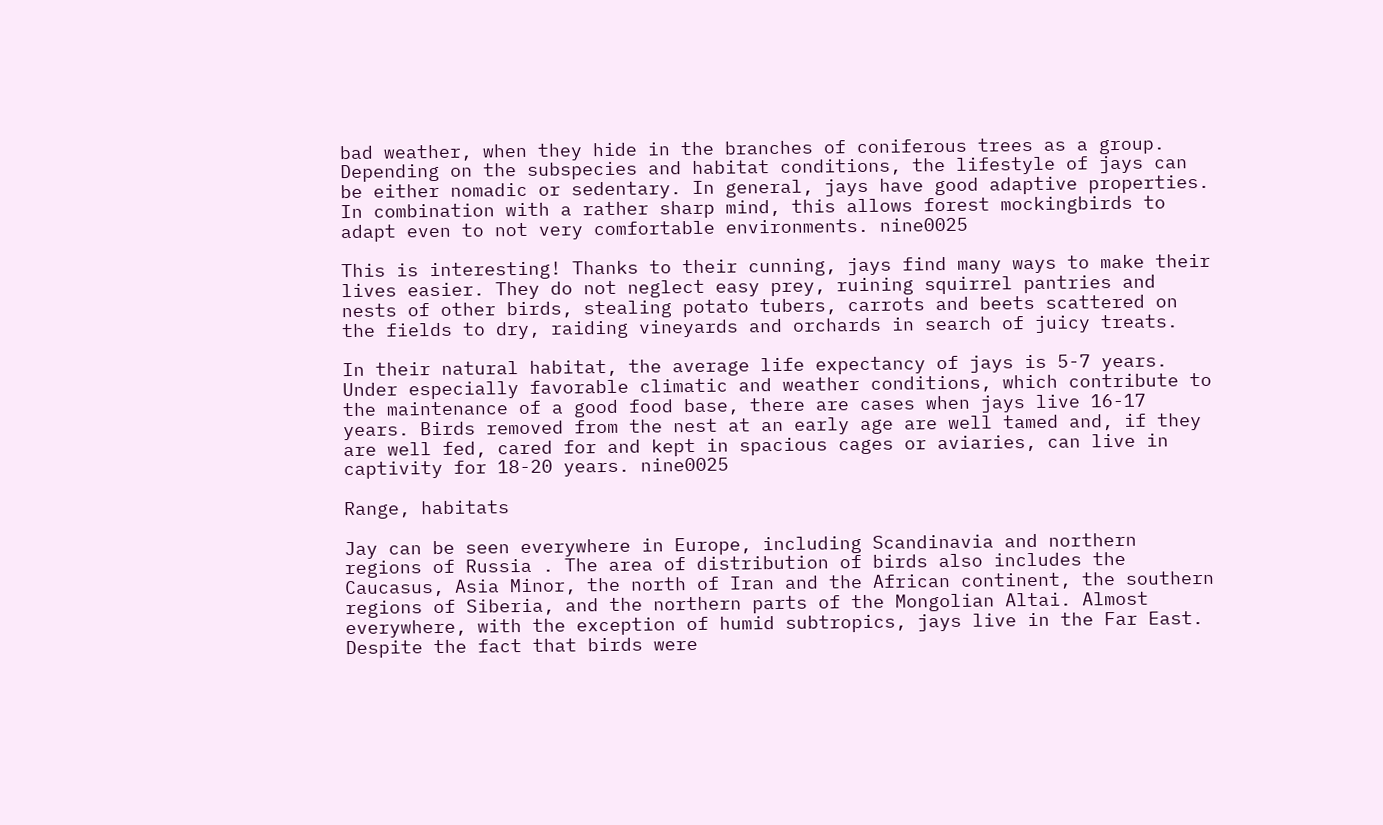bad weather, when they hide in the branches of coniferous trees as a group. Depending on the subspecies and habitat conditions, the lifestyle of jays can be either nomadic or sedentary. In general, jays have good adaptive properties. In combination with a rather sharp mind, this allows forest mockingbirds to adapt even to not very comfortable environments. nine0025

This is interesting! Thanks to their cunning, jays find many ways to make their lives easier. They do not neglect easy prey, ruining squirrel pantries and nests of other birds, stealing potato tubers, carrots and beets scattered on the fields to dry, raiding vineyards and orchards in search of juicy treats.

In their natural habitat, the average life expectancy of jays is 5-7 years. Under especially favorable climatic and weather conditions, which contribute to the maintenance of a good food base, there are cases when jays live 16-17 years. Birds removed from the nest at an early age are well tamed and, if they are well fed, cared for and kept in spacious cages or aviaries, can live in captivity for 18-20 years. nine0025

Range, habitats

Jay can be seen everywhere in Europe, including Scandinavia and northern regions of Russia . The area of distribution of birds also includes the Caucasus, Asia Minor, the north of Iran and the African continent, the southern regions of Siberia, and the northern parts of the Mongolian Altai. Almost everywhere, with the exception of humid subtropics, jays live in the Far East. Despite the fact that birds were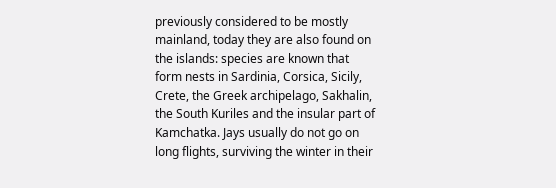previously considered to be mostly mainland, today they are also found on the islands: species are known that form nests in Sardinia, Corsica, Sicily, Crete, the Greek archipelago, Sakhalin, the South Kuriles and the insular part of Kamchatka. Jays usually do not go on long flights, surviving the winter in their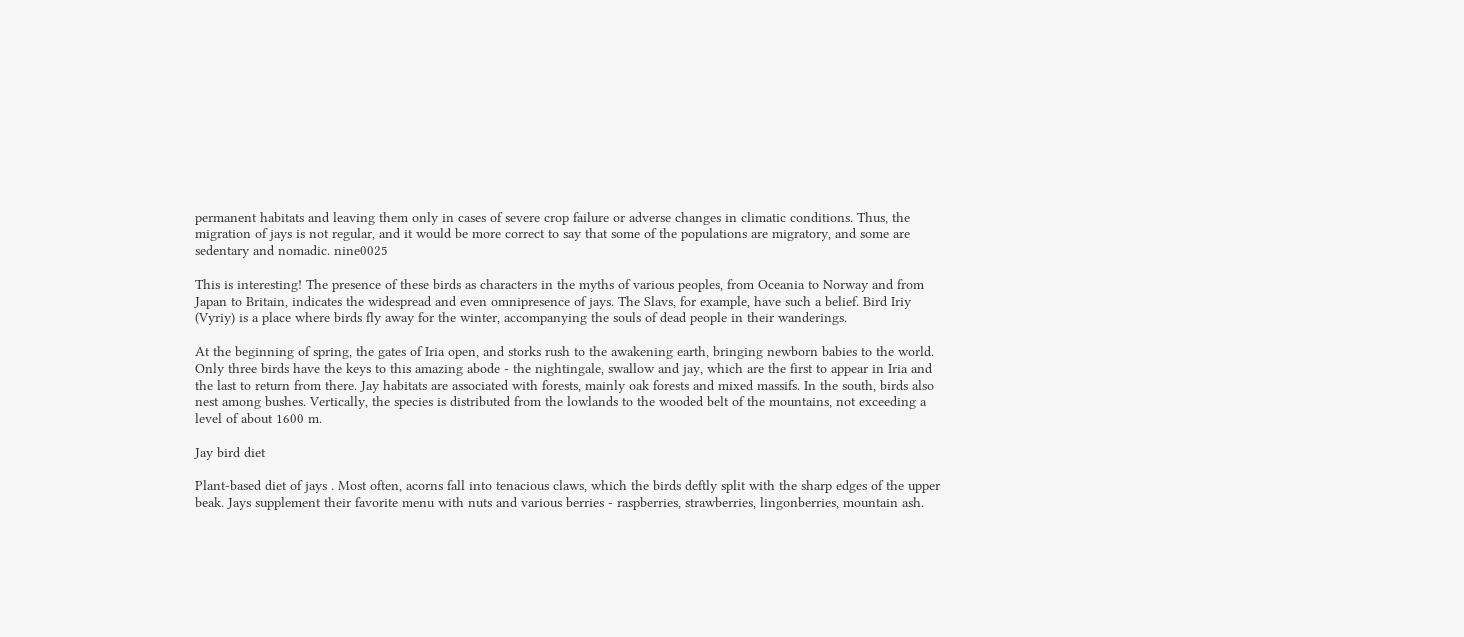permanent habitats and leaving them only in cases of severe crop failure or adverse changes in climatic conditions. Thus, the migration of jays is not regular, and it would be more correct to say that some of the populations are migratory, and some are sedentary and nomadic. nine0025

This is interesting! The presence of these birds as characters in the myths of various peoples, from Oceania to Norway and from Japan to Britain, indicates the widespread and even omnipresence of jays. The Slavs, for example, have such a belief. Bird Iriy (Vyriy) is a place where birds fly away for the winter, accompanying the souls of dead people in their wanderings.

At the beginning of spring, the gates of Iria open, and storks rush to the awakening earth, bringing newborn babies to the world. Only three birds have the keys to this amazing abode - the nightingale, swallow and jay, which are the first to appear in Iria and the last to return from there. Jay habitats are associated with forests, mainly oak forests and mixed massifs. In the south, birds also nest among bushes. Vertically, the species is distributed from the lowlands to the wooded belt of the mountains, not exceeding a level of about 1600 m.

Jay bird diet

Plant-based diet of jays . Most often, acorns fall into tenacious claws, which the birds deftly split with the sharp edges of the upper beak. Jays supplement their favorite menu with nuts and various berries - raspberries, strawberries, lingonberries, mountain ash.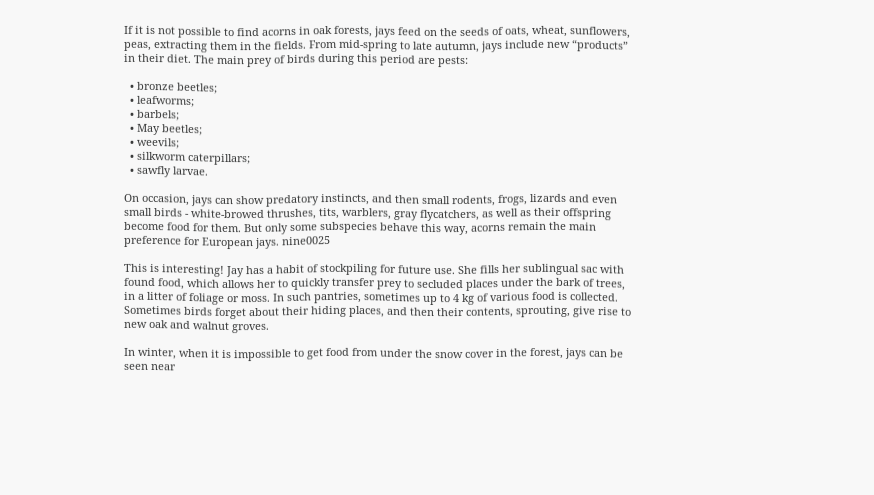If it is not possible to find acorns in oak forests, jays feed on the seeds of oats, wheat, sunflowers, peas, extracting them in the fields. From mid-spring to late autumn, jays include new “products” in their diet. The main prey of birds during this period are pests:

  • bronze beetles;
  • leafworms;
  • barbels;
  • May beetles;
  • weevils;
  • silkworm caterpillars;
  • sawfly larvae.

On occasion, jays can show predatory instincts, and then small rodents, frogs, lizards and even small birds - white-browed thrushes, tits, warblers, gray flycatchers, as well as their offspring become food for them. But only some subspecies behave this way, acorns remain the main preference for European jays. nine0025

This is interesting! Jay has a habit of stockpiling for future use. She fills her sublingual sac with found food, which allows her to quickly transfer prey to secluded places under the bark of trees, in a litter of foliage or moss. In such pantries, sometimes up to 4 kg of various food is collected. Sometimes birds forget about their hiding places, and then their contents, sprouting, give rise to new oak and walnut groves.

In winter, when it is impossible to get food from under the snow cover in the forest, jays can be seen near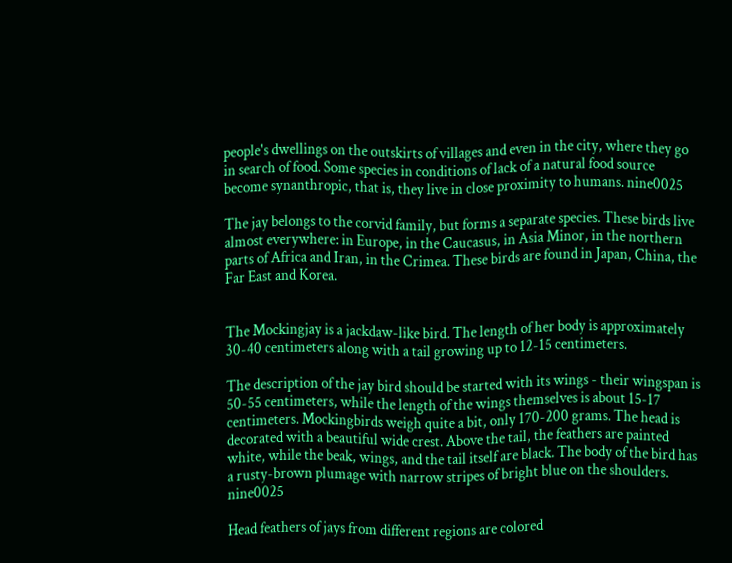people's dwellings on the outskirts of villages and even in the city, where they go in search of food. Some species in conditions of lack of a natural food source become synanthropic, that is, they live in close proximity to humans. nine0025

The jay belongs to the corvid family, but forms a separate species. These birds live almost everywhere: in Europe, in the Caucasus, in Asia Minor, in the northern parts of Africa and Iran, in the Crimea. These birds are found in Japan, China, the Far East and Korea.


The Mockingjay is a jackdaw-like bird. The length of her body is approximately 30-40 centimeters along with a tail growing up to 12-15 centimeters.

The description of the jay bird should be started with its wings - their wingspan is 50-55 centimeters, while the length of the wings themselves is about 15-17 centimeters. Mockingbirds weigh quite a bit, only 170-200 grams. The head is decorated with a beautiful wide crest. Above the tail, the feathers are painted white, while the beak, wings, and the tail itself are black. The body of the bird has a rusty-brown plumage with narrow stripes of bright blue on the shoulders. nine0025

Head feathers of jays from different regions are colored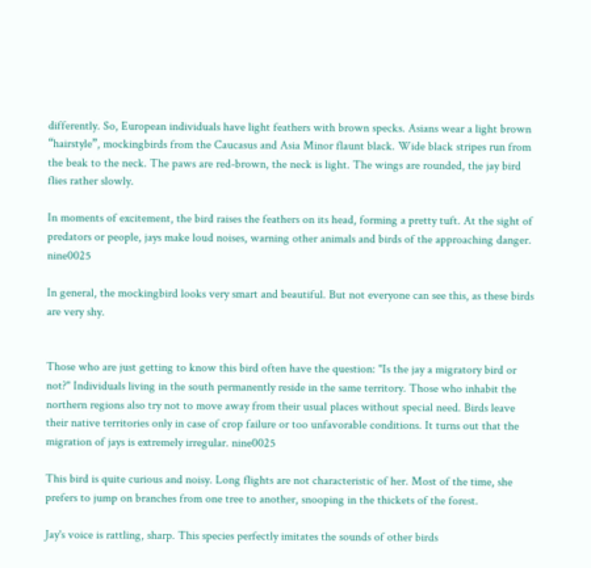differently. So, European individuals have light feathers with brown specks. Asians wear a light brown “hairstyle”, mockingbirds from the Caucasus and Asia Minor flaunt black. Wide black stripes run from the beak to the neck. The paws are red-brown, the neck is light. The wings are rounded, the jay bird flies rather slowly.

In moments of excitement, the bird raises the feathers on its head, forming a pretty tuft. At the sight of predators or people, jays make loud noises, warning other animals and birds of the approaching danger. nine0025

In general, the mockingbird looks very smart and beautiful. But not everyone can see this, as these birds are very shy.


Those who are just getting to know this bird often have the question: "Is the jay a migratory bird or not?" Individuals living in the south permanently reside in the same territory. Those who inhabit the northern regions also try not to move away from their usual places without special need. Birds leave their native territories only in case of crop failure or too unfavorable conditions. It turns out that the migration of jays is extremely irregular. nine0025

This bird is quite curious and noisy. Long flights are not characteristic of her. Most of the time, she prefers to jump on branches from one tree to another, snooping in the thickets of the forest.

Jay's voice is rattling, sharp. This species perfectly imitates the sounds of other birds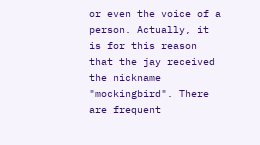or even the voice of a person. Actually, it is for this reason that the jay received the nickname "mockingbird". There are frequent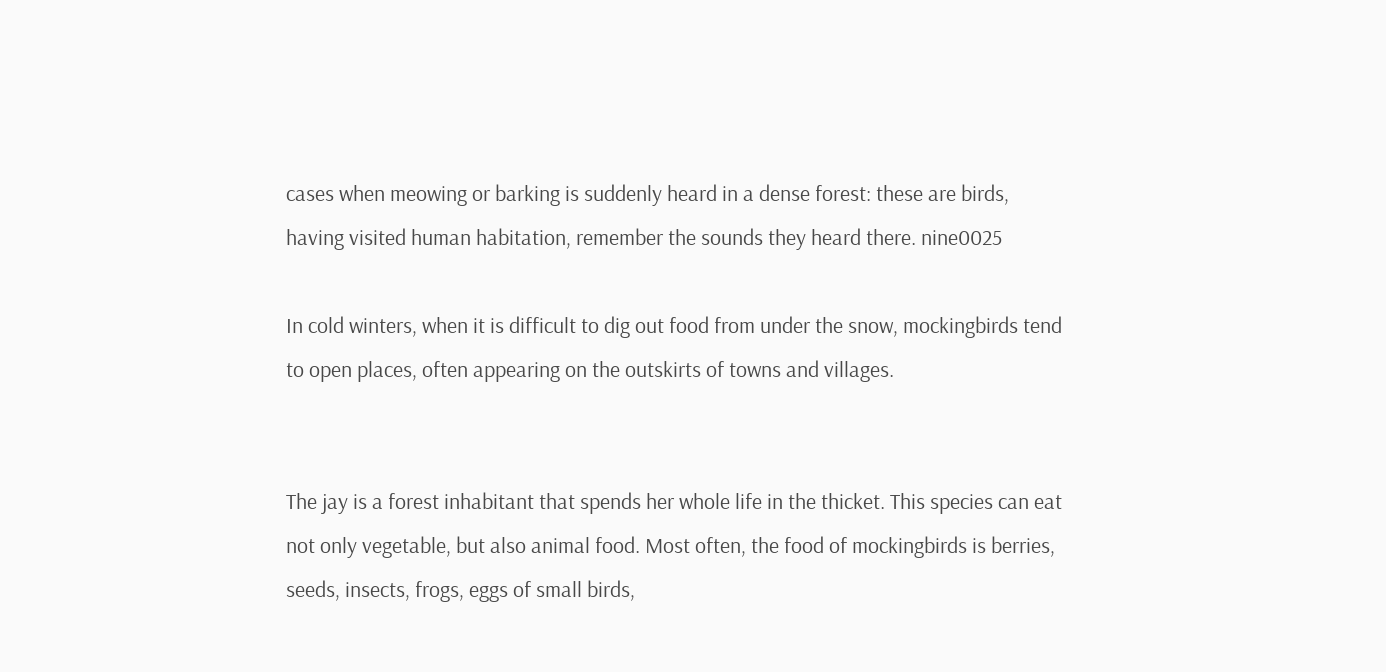cases when meowing or barking is suddenly heard in a dense forest: these are birds, having visited human habitation, remember the sounds they heard there. nine0025

In cold winters, when it is difficult to dig out food from under the snow, mockingbirds tend to open places, often appearing on the outskirts of towns and villages.


The jay is a forest inhabitant that spends her whole life in the thicket. This species can eat not only vegetable, but also animal food. Most often, the food of mockingbirds is berries, seeds, insects, frogs, eggs of small birds,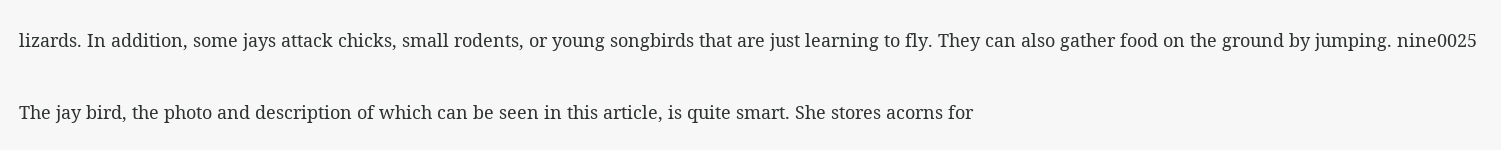lizards. In addition, some jays attack chicks, small rodents, or young songbirds that are just learning to fly. They can also gather food on the ground by jumping. nine0025

The jay bird, the photo and description of which can be seen in this article, is quite smart. She stores acorns for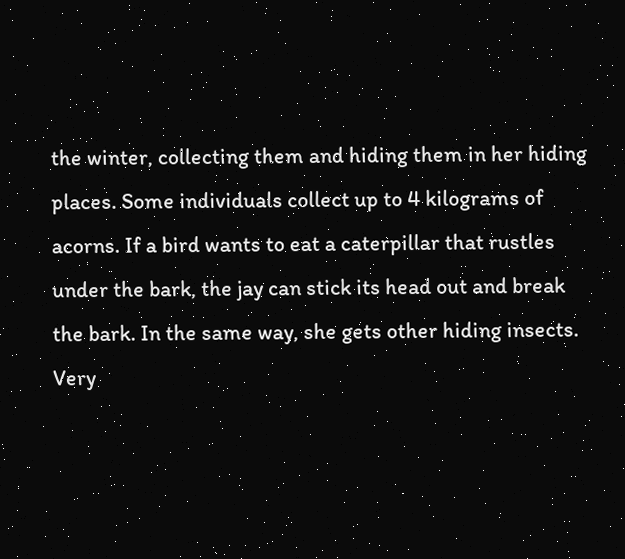the winter, collecting them and hiding them in her hiding places. Some individuals collect up to 4 kilograms of acorns. If a bird wants to eat a caterpillar that rustles under the bark, the jay can stick its head out and break the bark. In the same way, she gets other hiding insects. Very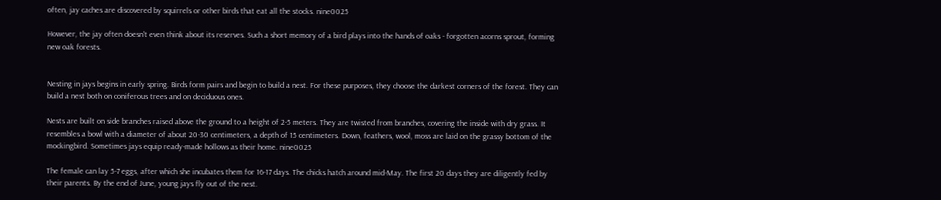often, jay caches are discovered by squirrels or other birds that eat all the stocks. nine0025

However, the jay often doesn't even think about its reserves. Such a short memory of a bird plays into the hands of oaks - forgotten acorns sprout, forming new oak forests.


Nesting in jays begins in early spring. Birds form pairs and begin to build a nest. For these purposes, they choose the darkest corners of the forest. They can build a nest both on coniferous trees and on deciduous ones.

Nests are built on side branches raised above the ground to a height of 2-5 meters. They are twisted from branches, covering the inside with dry grass. It resembles a bowl with a diameter of about 20-30 centimeters, a depth of 15 centimeters. Down, feathers, wool, moss are laid on the grassy bottom of the mockingbird. Sometimes jays equip ready-made hollows as their home. nine0025

The female can lay 5-7 eggs, after which she incubates them for 16-17 days. The chicks hatch around mid-May. The first 20 days they are diligently fed by their parents. By the end of June, young jays fly out of the nest.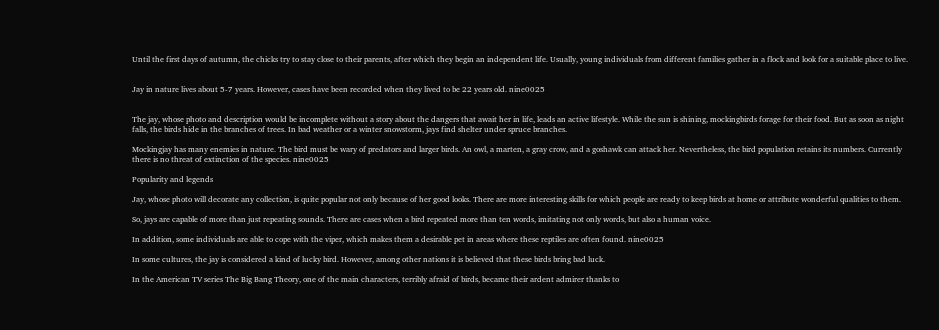Until the first days of autumn, the chicks try to stay close to their parents, after which they begin an independent life. Usually, young individuals from different families gather in a flock and look for a suitable place to live.


Jay in nature lives about 5-7 years. However, cases have been recorded when they lived to be 22 years old. nine0025


The jay, whose photo and description would be incomplete without a story about the dangers that await her in life, leads an active lifestyle. While the sun is shining, mockingbirds forage for their food. But as soon as night falls, the birds hide in the branches of trees. In bad weather or a winter snowstorm, jays find shelter under spruce branches.

Mockingjay has many enemies in nature. The bird must be wary of predators and larger birds. An owl, a marten, a gray crow, and a goshawk can attack her. Nevertheless, the bird population retains its numbers. Currently there is no threat of extinction of the species. nine0025

Popularity and legends

Jay, whose photo will decorate any collection, is quite popular not only because of her good looks. There are more interesting skills for which people are ready to keep birds at home or attribute wonderful qualities to them.

So, jays are capable of more than just repeating sounds. There are cases when a bird repeated more than ten words, imitating not only words, but also a human voice.

In addition, some individuals are able to cope with the viper, which makes them a desirable pet in areas where these reptiles are often found. nine0025

In some cultures, the jay is considered a kind of lucky bird. However, among other nations it is believed that these birds bring bad luck.

In the American TV series The Big Bang Theory, one of the main characters, terribly afraid of birds, became their ardent admirer thanks to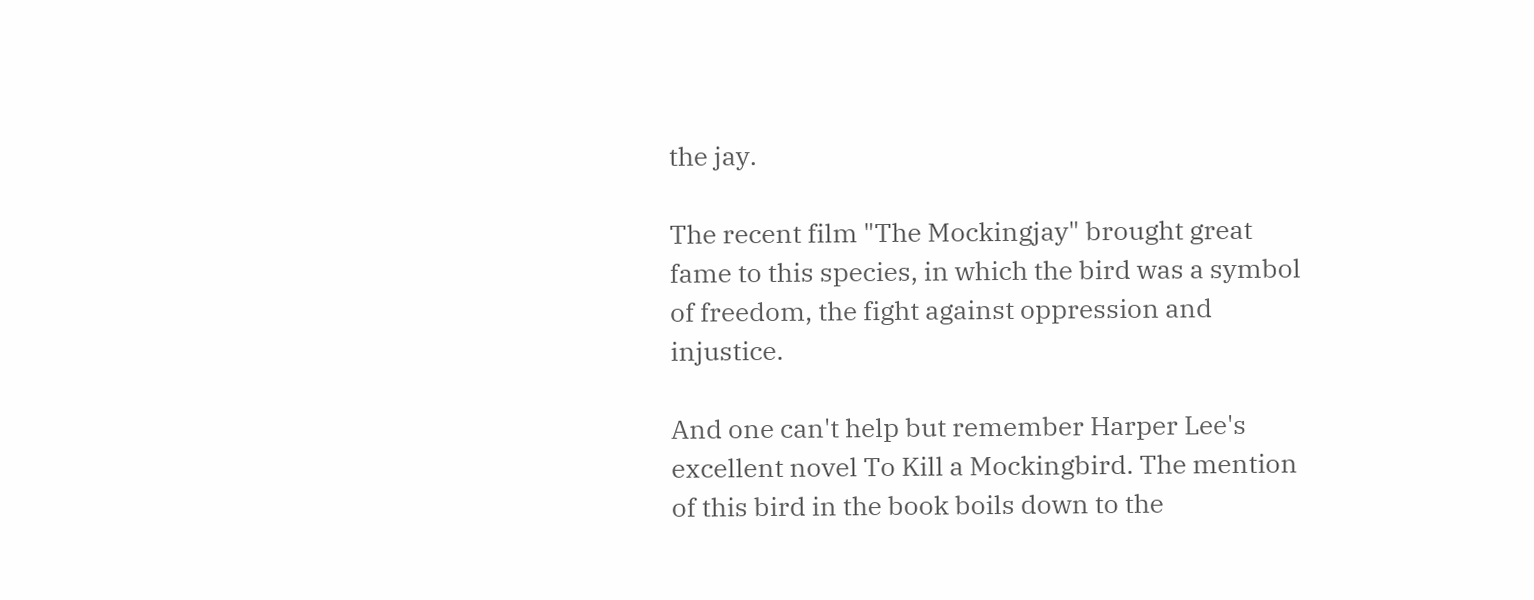the jay.

The recent film "The Mockingjay" brought great fame to this species, in which the bird was a symbol of freedom, the fight against oppression and injustice.

And one can't help but remember Harper Lee's excellent novel To Kill a Mockingbird. The mention of this bird in the book boils down to the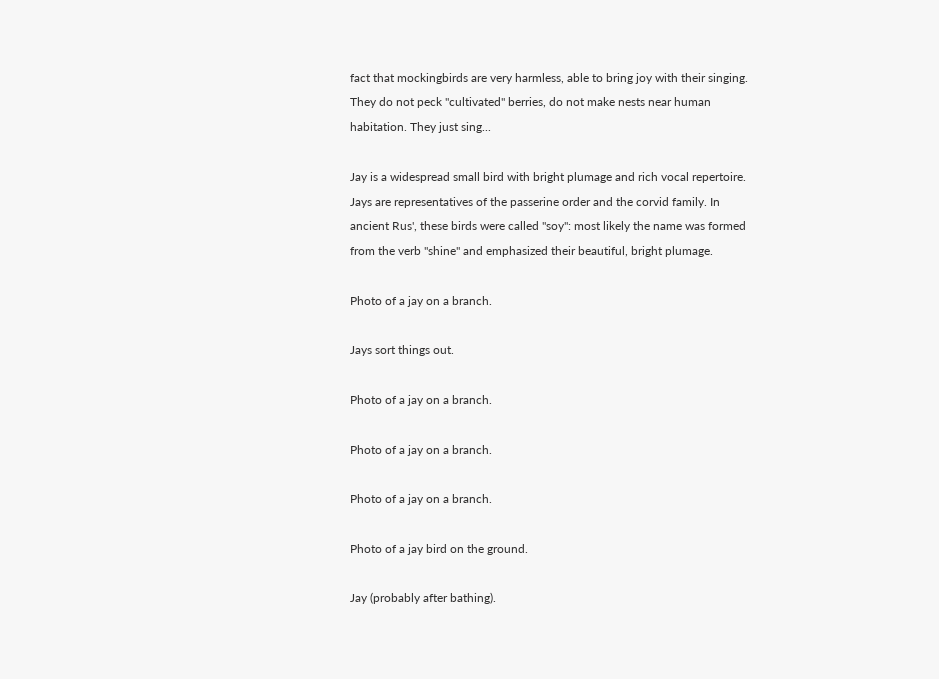fact that mockingbirds are very harmless, able to bring joy with their singing. They do not peck "cultivated" berries, do not make nests near human habitation. They just sing...

Jay is a widespread small bird with bright plumage and rich vocal repertoire. Jays are representatives of the passerine order and the corvid family. In ancient Rus', these birds were called "soy": most likely the name was formed from the verb "shine" and emphasized their beautiful, bright plumage.

Photo of a jay on a branch.

Jays sort things out.

Photo of a jay on a branch.

Photo of a jay on a branch.

Photo of a jay on a branch.

Photo of a jay bird on the ground.

Jay (probably after bathing).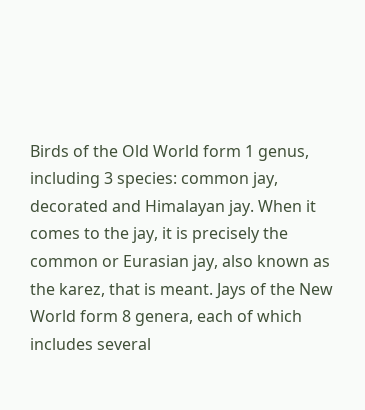Birds of the Old World form 1 genus, including 3 species: common jay, decorated and Himalayan jay. When it comes to the jay, it is precisely the common or Eurasian jay, also known as the karez, that is meant. Jays of the New World form 8 genera, each of which includes several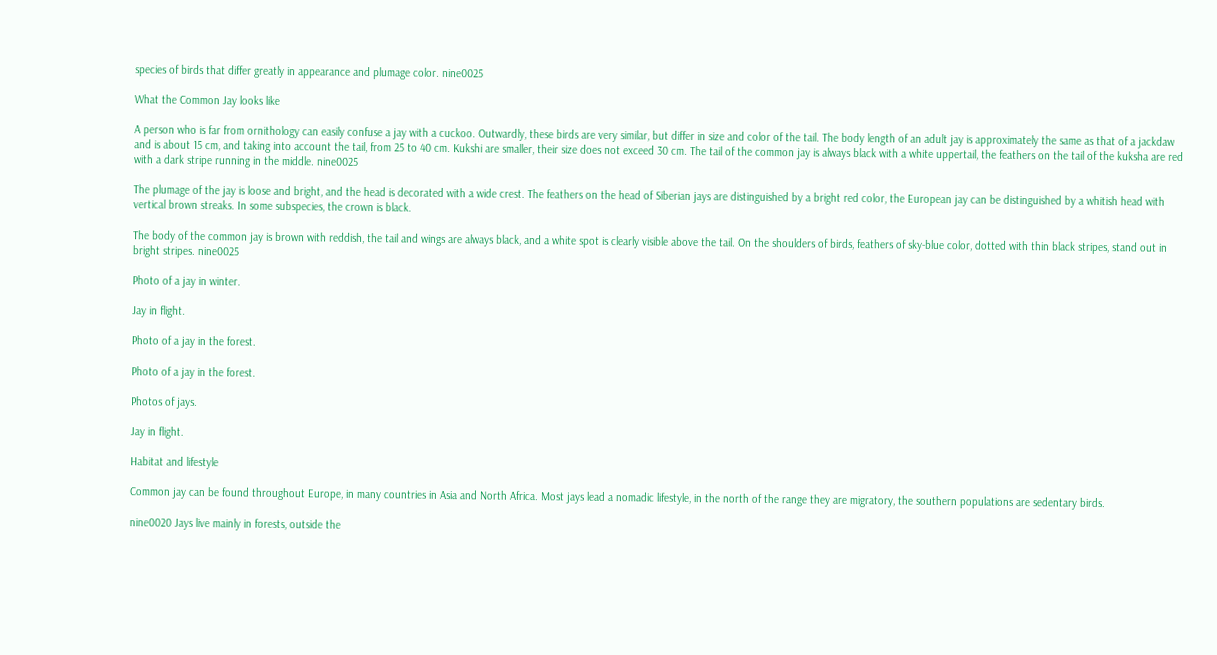species of birds that differ greatly in appearance and plumage color. nine0025

What the Common Jay looks like

A person who is far from ornithology can easily confuse a jay with a cuckoo. Outwardly, these birds are very similar, but differ in size and color of the tail. The body length of an adult jay is approximately the same as that of a jackdaw and is about 15 cm, and taking into account the tail, from 25 to 40 cm. Kukshi are smaller, their size does not exceed 30 cm. The tail of the common jay is always black with a white uppertail, the feathers on the tail of the kuksha are red with a dark stripe running in the middle. nine0025

The plumage of the jay is loose and bright, and the head is decorated with a wide crest. The feathers on the head of Siberian jays are distinguished by a bright red color, the European jay can be distinguished by a whitish head with vertical brown streaks. In some subspecies, the crown is black.

The body of the common jay is brown with reddish, the tail and wings are always black, and a white spot is clearly visible above the tail. On the shoulders of birds, feathers of sky-blue color, dotted with thin black stripes, stand out in bright stripes. nine0025

Photo of a jay in winter.

Jay in flight.

Photo of a jay in the forest.

Photo of a jay in the forest.

Photos of jays.

Jay in flight.

Habitat and lifestyle

Common jay can be found throughout Europe, in many countries in Asia and North Africa. Most jays lead a nomadic lifestyle, in the north of the range they are migratory, the southern populations are sedentary birds.

nine0020 Jays live mainly in forests, outside the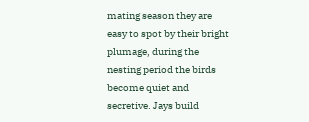mating season they are easy to spot by their bright plumage, during the nesting period the birds become quiet and secretive. Jays build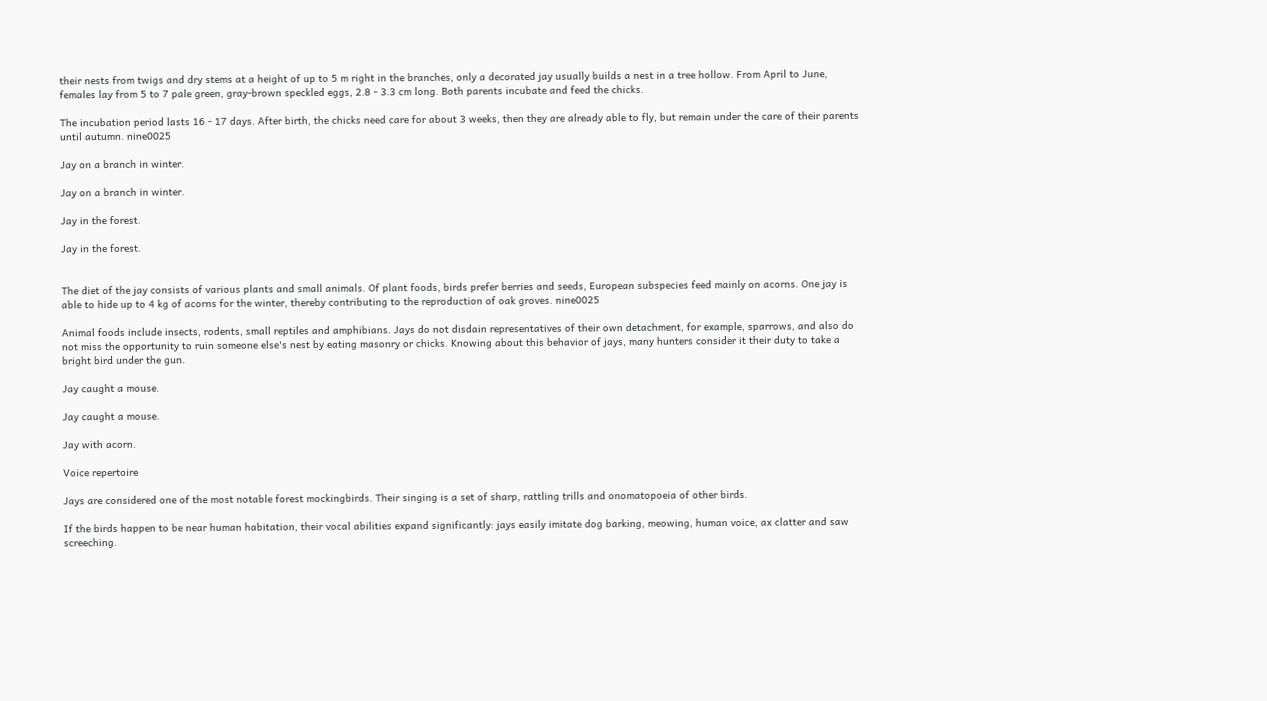their nests from twigs and dry stems at a height of up to 5 m right in the branches, only a decorated jay usually builds a nest in a tree hollow. From April to June, females lay from 5 to 7 pale green, gray-brown speckled eggs, 2.8 - 3.3 cm long. Both parents incubate and feed the chicks.

The incubation period lasts 16 - 17 days. After birth, the chicks need care for about 3 weeks, then they are already able to fly, but remain under the care of their parents until autumn. nine0025

Jay on a branch in winter.

Jay on a branch in winter.

Jay in the forest.

Jay in the forest.


The diet of the jay consists of various plants and small animals. Of plant foods, birds prefer berries and seeds, European subspecies feed mainly on acorns. One jay is able to hide up to 4 kg of acorns for the winter, thereby contributing to the reproduction of oak groves. nine0025

Animal foods include insects, rodents, small reptiles and amphibians. Jays do not disdain representatives of their own detachment, for example, sparrows, and also do not miss the opportunity to ruin someone else's nest by eating masonry or chicks. Knowing about this behavior of jays, many hunters consider it their duty to take a bright bird under the gun.

Jay caught a mouse.

Jay caught a mouse.

Jay with acorn.

Voice repertoire

Jays are considered one of the most notable forest mockingbirds. Their singing is a set of sharp, rattling trills and onomatopoeia of other birds.

If the birds happen to be near human habitation, their vocal abilities expand significantly: jays easily imitate dog barking, meowing, human voice, ax clatter and saw screeching.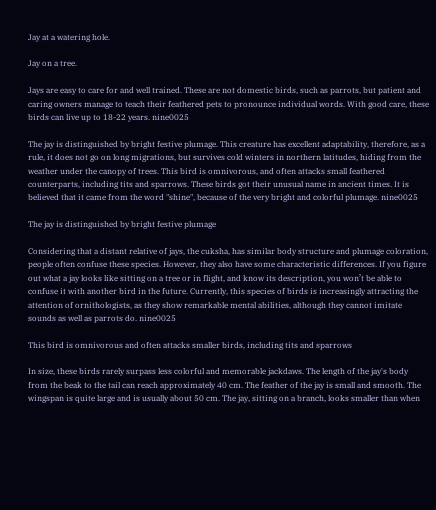Jay at a watering hole.

Jay on a tree.

Jays are easy to care for and well trained. These are not domestic birds, such as parrots, but patient and caring owners manage to teach their feathered pets to pronounce individual words. With good care, these birds can live up to 18-22 years. nine0025

The jay is distinguished by bright festive plumage. This creature has excellent adaptability, therefore, as a rule, it does not go on long migrations, but survives cold winters in northern latitudes, hiding from the weather under the canopy of trees. This bird is omnivorous, and often attacks small feathered counterparts, including tits and sparrows. These birds got their unusual name in ancient times. It is believed that it came from the word "shine", because of the very bright and colorful plumage. nine0025

The jay is distinguished by bright festive plumage

Considering that a distant relative of jays, the cuksha, has similar body structure and plumage coloration, people often confuse these species. However, they also have some characteristic differences. If you figure out what a jay looks like sitting on a tree or in flight, and know its description, you won’t be able to confuse it with another bird in the future. Currently, this species of birds is increasingly attracting the attention of ornithologists, as they show remarkable mental abilities, although they cannot imitate sounds as well as parrots do. nine0025

This bird is omnivorous and often attacks smaller birds, including tits and sparrows

In size, these birds rarely surpass less colorful and memorable jackdaws. The length of the jay's body from the beak to the tail can reach approximately 40 cm. The feather of the jay is small and smooth. The wingspan is quite large and is usually about 50 cm. The jay, sitting on a branch, looks smaller than when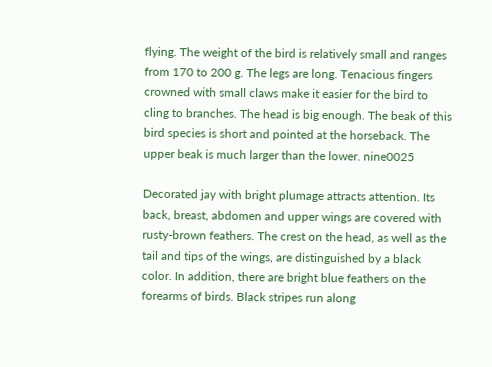flying. The weight of the bird is relatively small and ranges from 170 to 200 g. The legs are long. Tenacious fingers crowned with small claws make it easier for the bird to cling to branches. The head is big enough. The beak of this bird species is short and pointed at the horseback. The upper beak is much larger than the lower. nine0025

Decorated jay with bright plumage attracts attention. Its back, breast, abdomen and upper wings are covered with rusty-brown feathers. The crest on the head, as well as the tail and tips of the wings, are distinguished by a black color. In addition, there are bright blue feathers on the forearms of birds. Black stripes run along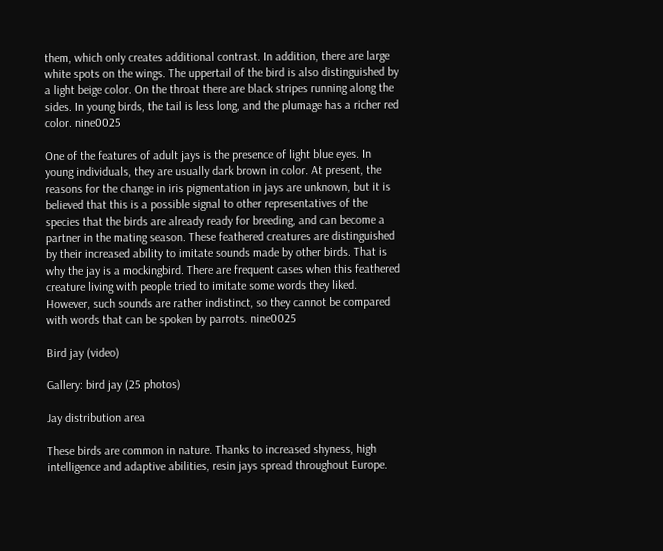them, which only creates additional contrast. In addition, there are large white spots on the wings. The uppertail of the bird is also distinguished by a light beige color. On the throat there are black stripes running along the sides. In young birds, the tail is less long, and the plumage has a richer red color. nine0025

One of the features of adult jays is the presence of light blue eyes. In young individuals, they are usually dark brown in color. At present, the reasons for the change in iris pigmentation in jays are unknown, but it is believed that this is a possible signal to other representatives of the species that the birds are already ready for breeding, and can become a partner in the mating season. These feathered creatures are distinguished by their increased ability to imitate sounds made by other birds. That is why the jay is a mockingbird. There are frequent cases when this feathered creature living with people tried to imitate some words they liked. However, such sounds are rather indistinct, so they cannot be compared with words that can be spoken by parrots. nine0025

Bird jay (video)

Gallery: bird jay (25 photos)

Jay distribution area

These birds are common in nature. Thanks to increased shyness, high intelligence and adaptive abilities, resin jays spread throughout Europe.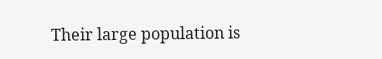Their large population is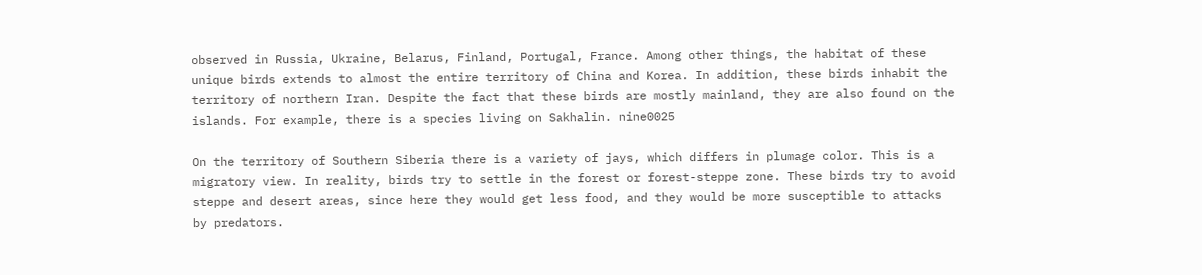observed in Russia, Ukraine, Belarus, Finland, Portugal, France. Among other things, the habitat of these unique birds extends to almost the entire territory of China and Korea. In addition, these birds inhabit the territory of northern Iran. Despite the fact that these birds are mostly mainland, they are also found on the islands. For example, there is a species living on Sakhalin. nine0025

On the territory of Southern Siberia there is a variety of jays, which differs in plumage color. This is a migratory view. In reality, birds try to settle in the forest or forest-steppe zone. These birds try to avoid steppe and desert areas, since here they would get less food, and they would be more susceptible to attacks by predators.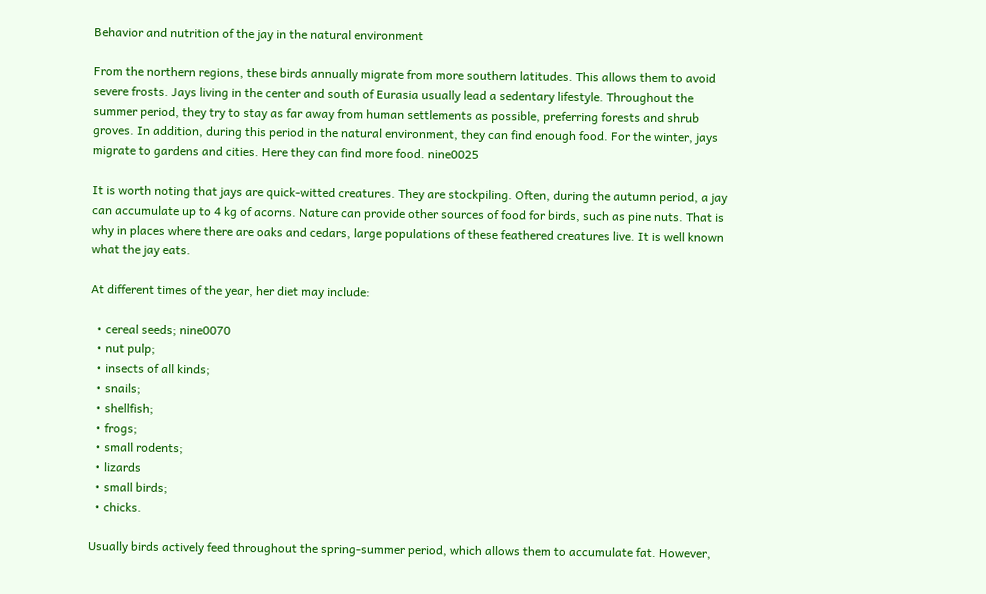Behavior and nutrition of the jay in the natural environment

From the northern regions, these birds annually migrate from more southern latitudes. This allows them to avoid severe frosts. Jays living in the center and south of Eurasia usually lead a sedentary lifestyle. Throughout the summer period, they try to stay as far away from human settlements as possible, preferring forests and shrub groves. In addition, during this period in the natural environment, they can find enough food. For the winter, jays migrate to gardens and cities. Here they can find more food. nine0025

It is worth noting that jays are quick-witted creatures. They are stockpiling. Often, during the autumn period, a jay can accumulate up to 4 kg of acorns. Nature can provide other sources of food for birds, such as pine nuts. That is why in places where there are oaks and cedars, large populations of these feathered creatures live. It is well known what the jay eats.

At different times of the year, her diet may include:

  • cereal seeds; nine0070
  • nut pulp;
  • insects of all kinds;
  • snails;
  • shellfish;
  • frogs;
  • small rodents;
  • lizards
  • small birds;
  • chicks.

Usually birds actively feed throughout the spring-summer period, which allows them to accumulate fat. However,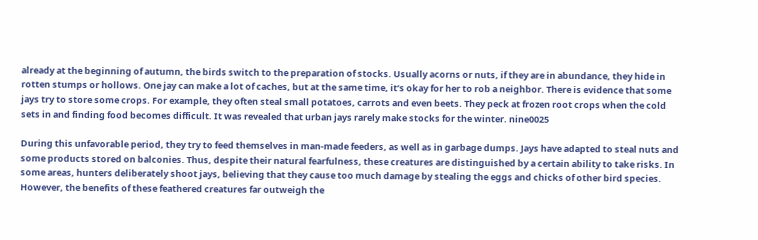already at the beginning of autumn, the birds switch to the preparation of stocks. Usually acorns or nuts, if they are in abundance, they hide in rotten stumps or hollows. One jay can make a lot of caches, but at the same time, it’s okay for her to rob a neighbor. There is evidence that some jays try to store some crops. For example, they often steal small potatoes, carrots and even beets. They peck at frozen root crops when the cold sets in and finding food becomes difficult. It was revealed that urban jays rarely make stocks for the winter. nine0025

During this unfavorable period, they try to feed themselves in man-made feeders, as well as in garbage dumps. Jays have adapted to steal nuts and some products stored on balconies. Thus, despite their natural fearfulness, these creatures are distinguished by a certain ability to take risks. In some areas, hunters deliberately shoot jays, believing that they cause too much damage by stealing the eggs and chicks of other bird species. However, the benefits of these feathered creatures far outweigh the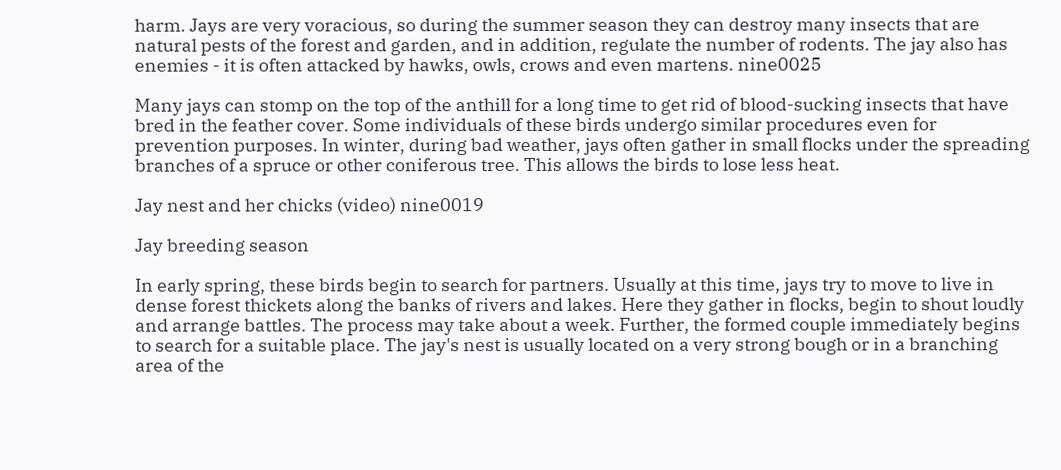harm. Jays are very voracious, so during the summer season they can destroy many insects that are natural pests of the forest and garden, and in addition, regulate the number of rodents. The jay also has enemies - it is often attacked by hawks, owls, crows and even martens. nine0025

Many jays can stomp on the top of the anthill for a long time to get rid of blood-sucking insects that have bred in the feather cover. Some individuals of these birds undergo similar procedures even for prevention purposes. In winter, during bad weather, jays often gather in small flocks under the spreading branches of a spruce or other coniferous tree. This allows the birds to lose less heat.

Jay nest and her chicks (video) nine0019

Jay breeding season

In early spring, these birds begin to search for partners. Usually at this time, jays try to move to live in dense forest thickets along the banks of rivers and lakes. Here they gather in flocks, begin to shout loudly and arrange battles. The process may take about a week. Further, the formed couple immediately begins to search for a suitable place. The jay's nest is usually located on a very strong bough or in a branching area of the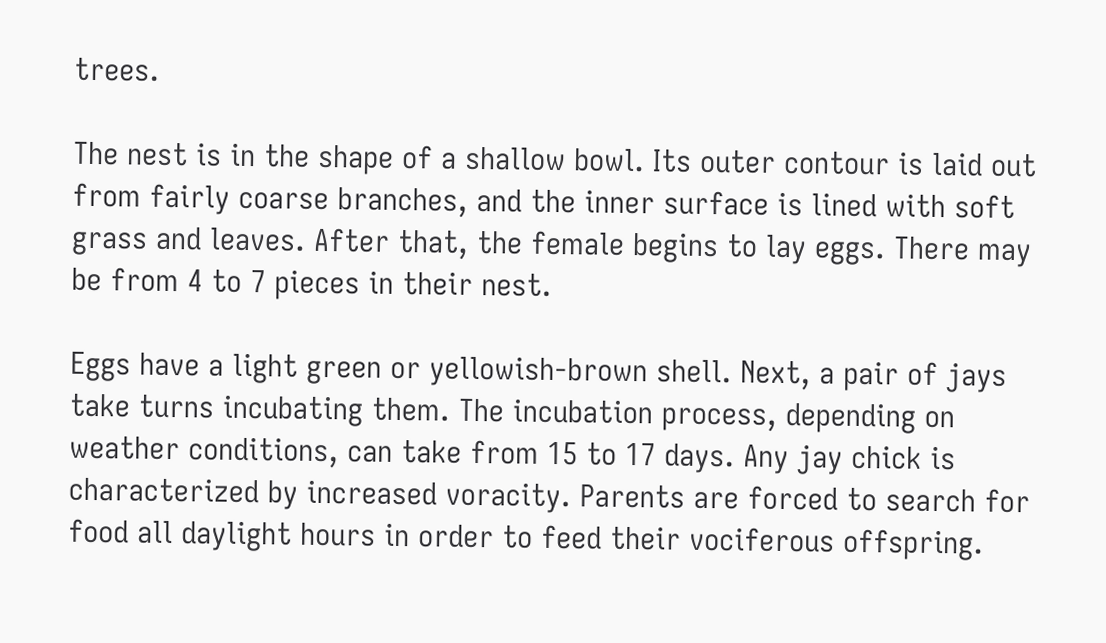trees.

The nest is in the shape of a shallow bowl. Its outer contour is laid out from fairly coarse branches, and the inner surface is lined with soft grass and leaves. After that, the female begins to lay eggs. There may be from 4 to 7 pieces in their nest.

Eggs have a light green or yellowish-brown shell. Next, a pair of jays take turns incubating them. The incubation process, depending on weather conditions, can take from 15 to 17 days. Any jay chick is characterized by increased voracity. Parents are forced to search for food all daylight hours in order to feed their vociferous offspring.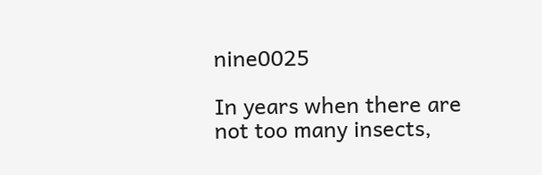nine0025

In years when there are not too many insects,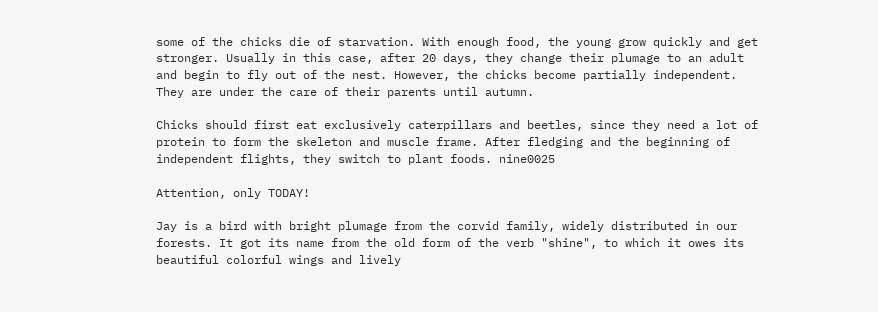some of the chicks die of starvation. With enough food, the young grow quickly and get stronger. Usually in this case, after 20 days, they change their plumage to an adult and begin to fly out of the nest. However, the chicks become partially independent. They are under the care of their parents until autumn.

Chicks should first eat exclusively caterpillars and beetles, since they need a lot of protein to form the skeleton and muscle frame. After fledging and the beginning of independent flights, they switch to plant foods. nine0025

Attention, only TODAY!

Jay is a bird with bright plumage from the corvid family, widely distributed in our forests. It got its name from the old form of the verb "shine", to which it owes its beautiful colorful wings and lively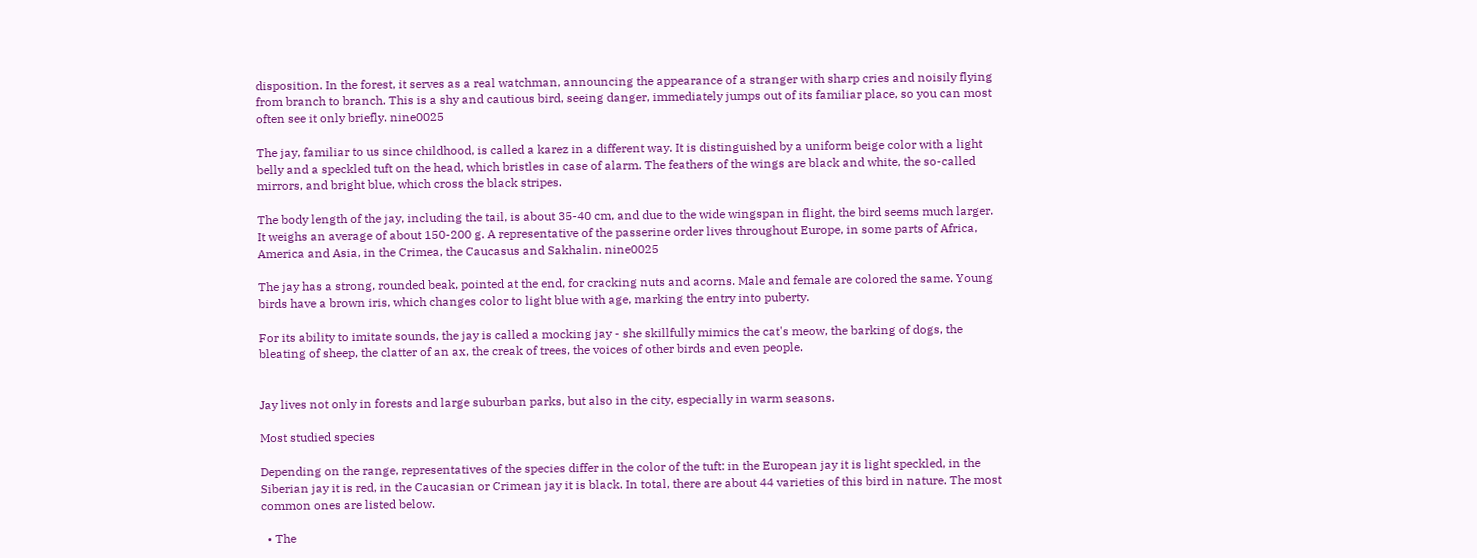disposition. In the forest, it serves as a real watchman, announcing the appearance of a stranger with sharp cries and noisily flying from branch to branch. This is a shy and cautious bird, seeing danger, immediately jumps out of its familiar place, so you can most often see it only briefly. nine0025

The jay, familiar to us since childhood, is called a karez in a different way. It is distinguished by a uniform beige color with a light belly and a speckled tuft on the head, which bristles in case of alarm. The feathers of the wings are black and white, the so-called mirrors, and bright blue, which cross the black stripes.

The body length of the jay, including the tail, is about 35-40 cm, and due to the wide wingspan in flight, the bird seems much larger. It weighs an average of about 150-200 g. A representative of the passerine order lives throughout Europe, in some parts of Africa, America and Asia, in the Crimea, the Caucasus and Sakhalin. nine0025

The jay has a strong, rounded beak, pointed at the end, for cracking nuts and acorns. Male and female are colored the same. Young birds have a brown iris, which changes color to light blue with age, marking the entry into puberty.

For its ability to imitate sounds, the jay is called a mocking jay - she skillfully mimics the cat's meow, the barking of dogs, the bleating of sheep, the clatter of an ax, the creak of trees, the voices of other birds and even people.


Jay lives not only in forests and large suburban parks, but also in the city, especially in warm seasons.

Most studied species

Depending on the range, representatives of the species differ in the color of the tuft: in the European jay it is light speckled, in the Siberian jay it is red, in the Caucasian or Crimean jay it is black. In total, there are about 44 varieties of this bird in nature. The most common ones are listed below.

  • The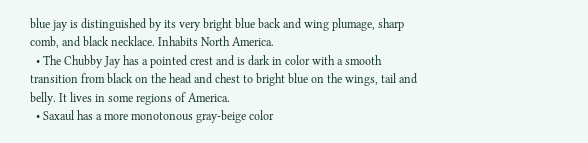blue jay is distinguished by its very bright blue back and wing plumage, sharp comb, and black necklace. Inhabits North America.
  • The Chubby Jay has a pointed crest and is dark in color with a smooth transition from black on the head and chest to bright blue on the wings, tail and belly. It lives in some regions of America.
  • Saxaul has a more monotonous gray-beige color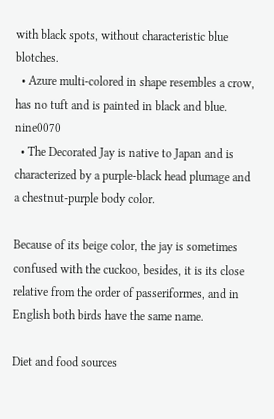with black spots, without characteristic blue blotches.
  • Azure multi-colored in shape resembles a crow, has no tuft and is painted in black and blue. nine0070
  • The Decorated Jay is native to Japan and is characterized by a purple-black head plumage and a chestnut-purple body color.

Because of its beige color, the jay is sometimes confused with the cuckoo, besides, it is its close relative from the order of passeriformes, and in English both birds have the same name.

Diet and food sources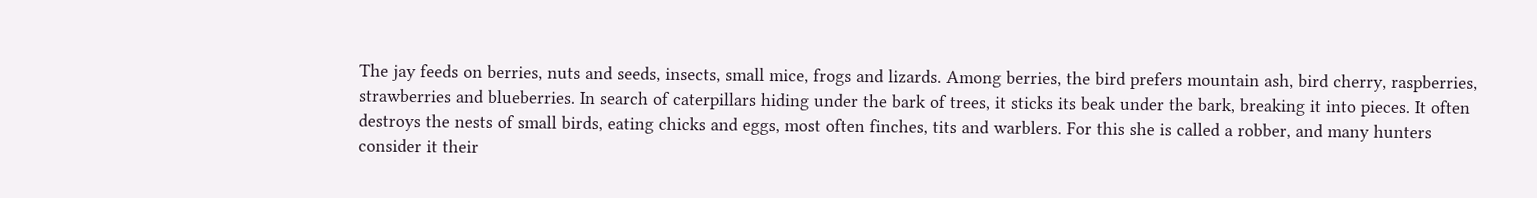The jay feeds on berries, nuts and seeds, insects, small mice, frogs and lizards. Among berries, the bird prefers mountain ash, bird cherry, raspberries, strawberries and blueberries. In search of caterpillars hiding under the bark of trees, it sticks its beak under the bark, breaking it into pieces. It often destroys the nests of small birds, eating chicks and eggs, most often finches, tits and warblers. For this she is called a robber, and many hunters consider it their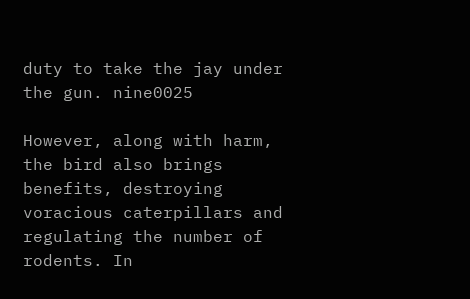duty to take the jay under the gun. nine0025

However, along with harm, the bird also brings benefits, destroying voracious caterpillars and regulating the number of rodents. In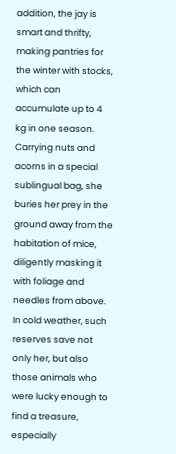addition, the jay is smart and thrifty, making pantries for the winter with stocks, which can accumulate up to 4 kg in one season. Carrying nuts and acorns in a special sublingual bag, she buries her prey in the ground away from the habitation of mice, diligently masking it with foliage and needles from above. In cold weather, such reserves save not only her, but also those animals who were lucky enough to find a treasure, especially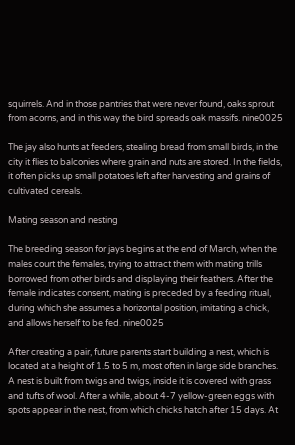squirrels. And in those pantries that were never found, oaks sprout from acorns, and in this way the bird spreads oak massifs. nine0025

The jay also hunts at feeders, stealing bread from small birds, in the city it flies to balconies where grain and nuts are stored. In the fields, it often picks up small potatoes left after harvesting and grains of cultivated cereals.

Mating season and nesting

The breeding season for jays begins at the end of March, when the males court the females, trying to attract them with mating trills borrowed from other birds and displaying their feathers. After the female indicates consent, mating is preceded by a feeding ritual, during which she assumes a horizontal position, imitating a chick, and allows herself to be fed. nine0025

After creating a pair, future parents start building a nest, which is located at a height of 1.5 to 5 m, most often in large side branches. A nest is built from twigs and twigs, inside it is covered with grass and tufts of wool. After a while, about 4-7 yellow-green eggs with spots appear in the nest, from which chicks hatch after 15 days. At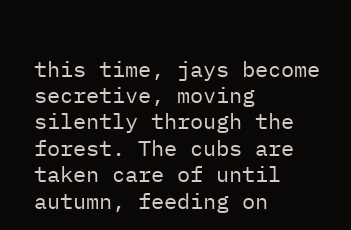this time, jays become secretive, moving silently through the forest. The cubs are taken care of until autumn, feeding on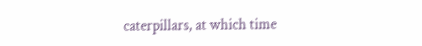caterpillars, at which time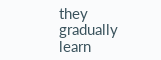they gradually learn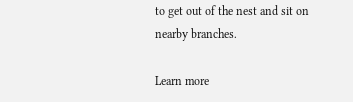to get out of the nest and sit on nearby branches.

Learn more